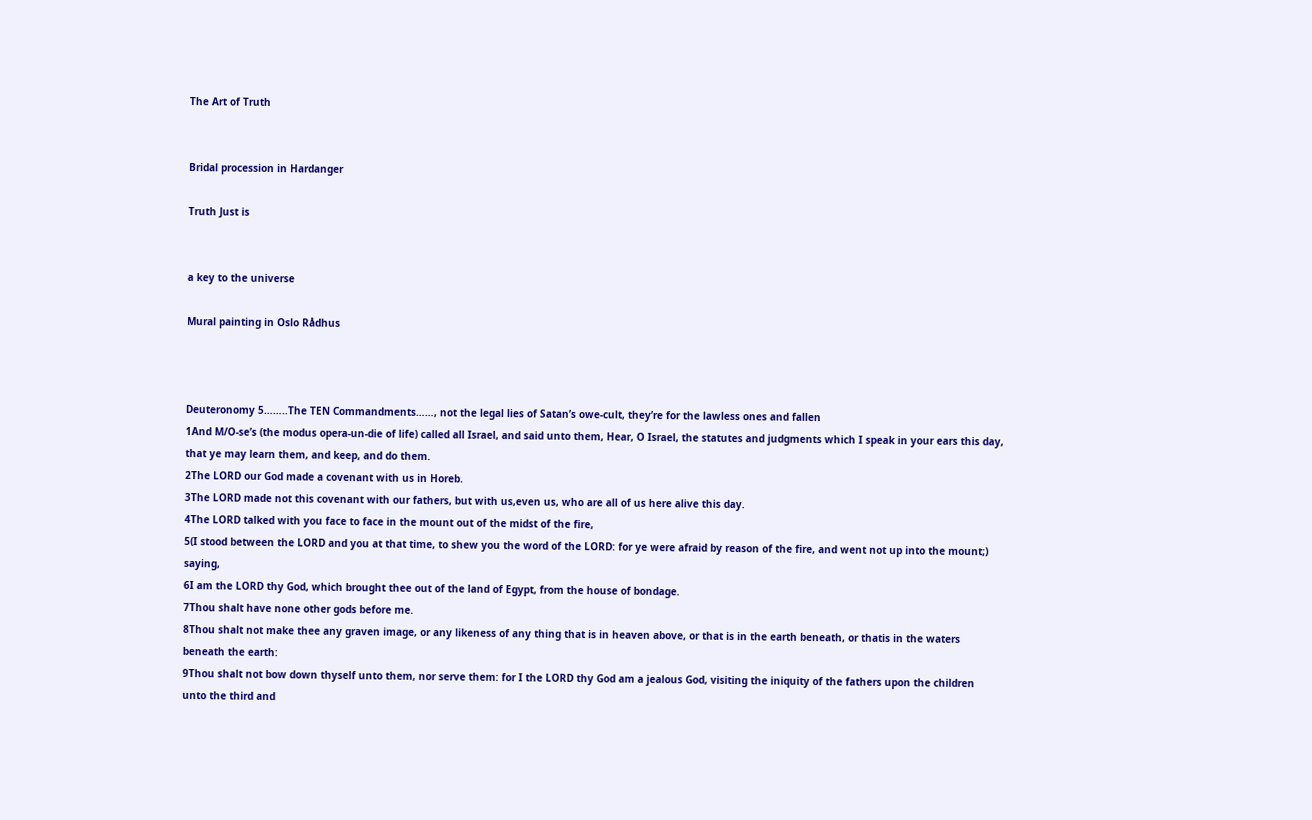The Art of Truth


Bridal procession in Hardanger

Truth Just is


a key to the universe

Mural painting in Oslo Rådhus



Deuteronomy 5……..The TEN Commandments……, not the legal lies of Satan’s owe-cult, they’re for the lawless ones and fallen
1And M/O-se’s (the modus opera-un-die of life) called all Israel, and said unto them, Hear, O Israel, the statutes and judgments which I speak in your ears this day, that ye may learn them, and keep, and do them.
2The LORD our God made a covenant with us in Horeb.
3The LORD made not this covenant with our fathers, but with us,even us, who are all of us here alive this day.
4The LORD talked with you face to face in the mount out of the midst of the fire,
5(I stood between the LORD and you at that time, to shew you the word of the LORD: for ye were afraid by reason of the fire, and went not up into the mount;) saying,
6I am the LORD thy God, which brought thee out of the land of Egypt, from the house of bondage.
7Thou shalt have none other gods before me.
8Thou shalt not make thee any graven image, or any likeness of any thing that is in heaven above, or that is in the earth beneath, or thatis in the waters beneath the earth:
9Thou shalt not bow down thyself unto them, nor serve them: for I the LORD thy God am a jealous God, visiting the iniquity of the fathers upon the children unto the third and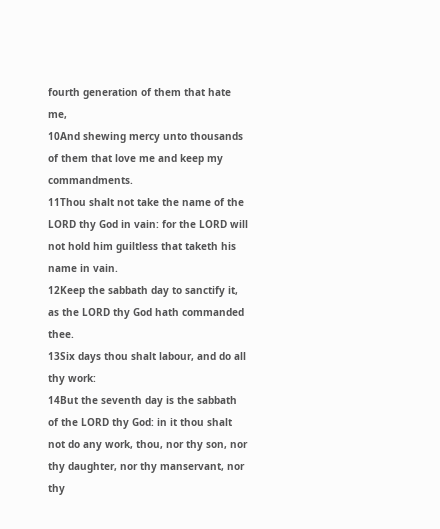fourth generation of them that hate me,
10And shewing mercy unto thousands of them that love me and keep my commandments.
11Thou shalt not take the name of the LORD thy God in vain: for the LORD will not hold him guiltless that taketh his name in vain.
12Keep the sabbath day to sanctify it, as the LORD thy God hath commanded thee.
13Six days thou shalt labour, and do all thy work:
14But the seventh day is the sabbath of the LORD thy God: in it thou shalt not do any work, thou, nor thy son, nor thy daughter, nor thy manservant, nor thy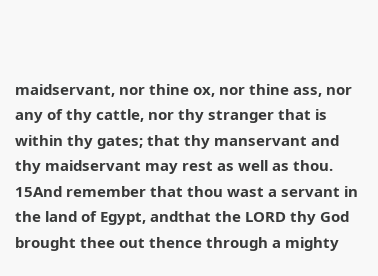maidservant, nor thine ox, nor thine ass, nor any of thy cattle, nor thy stranger that is within thy gates; that thy manservant and thy maidservant may rest as well as thou.
15And remember that thou wast a servant in the land of Egypt, andthat the LORD thy God brought thee out thence through a mighty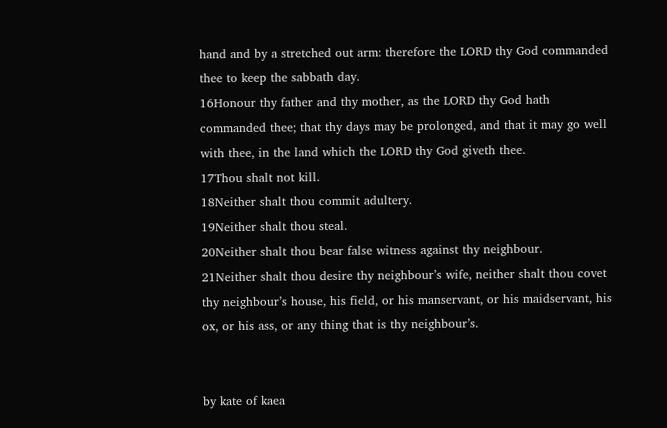hand and by a stretched out arm: therefore the LORD thy God commanded thee to keep the sabbath day.
16Honour thy father and thy mother, as the LORD thy God hath commanded thee; that thy days may be prolonged, and that it may go well with thee, in the land which the LORD thy God giveth thee.
17Thou shalt not kill.
18Neither shalt thou commit adultery.
19Neither shalt thou steal.
20Neither shalt thou bear false witness against thy neighbour.
21Neither shalt thou desire thy neighbour’s wife, neither shalt thou covet thy neighbour’s house, his field, or his manservant, or his maidservant, his ox, or his ass, or any thing that is thy neighbour’s.


by kate of kaea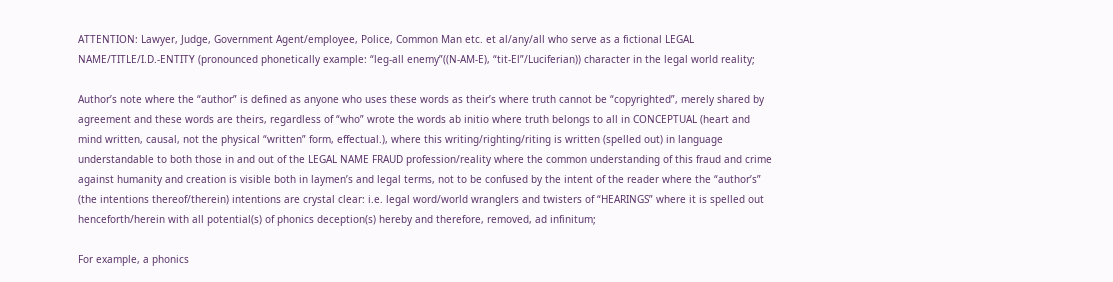ATTENTION: Lawyer, Judge, Government Agent/employee, Police, Common Man etc. et al/any/all who serve as a fictional LEGAL NAME/TITLE/I.D.-ENTITY (pronounced phonetically example: “leg-all enemy”((N-AM-E), “tit-El”/Luciferian)) character in the legal world reality;

Author’s note where the “author” is defined as anyone who uses these words as their’s where truth cannot be “copyrighted”, merely shared by agreement and these words are theirs, regardless of “who” wrote the words ab initio where truth belongs to all in CONCEPTUAL (heart and mind written, causal, not the physical “written” form, effectual.), where this writing/righting/riting is written (spelled out) in language understandable to both those in and out of the LEGAL NAME FRAUD profession/reality where the common understanding of this fraud and crime against humanity and creation is visible both in laymen’s and legal terms, not to be confused by the intent of the reader where the “author’s” (the intentions thereof/therein) intentions are crystal clear: i.e. legal word/world wranglers and twisters of “HEARINGS” where it is spelled out henceforth/herein with all potential(s) of phonics deception(s) hereby and therefore, removed, ad infinitum;

For example, a phonics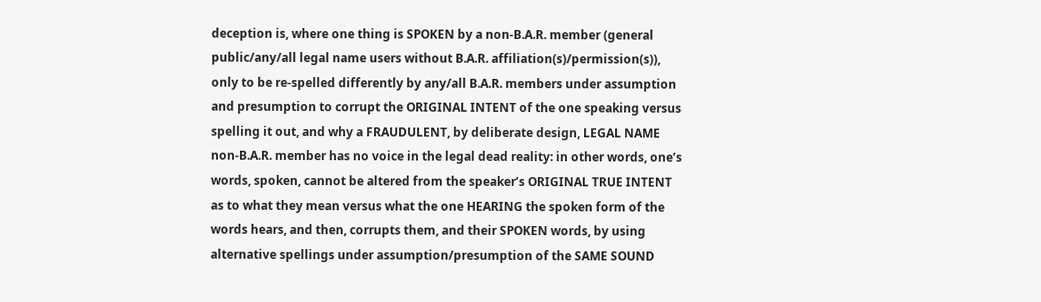deception is, where one thing is SPOKEN by a non-B.A.R. member (general public/any/all legal name users without B.A.R. affiliation(s)/permission(s)), only to be re-spelled differently by any/all B.A.R. members under assumption and presumption to corrupt the ORIGINAL INTENT of the one speaking versus spelling it out, and why a FRAUDULENT, by deliberate design, LEGAL NAME non-B.A.R. member has no voice in the legal dead reality: in other words, one’s words, spoken, cannot be altered from the speaker’s ORIGINAL TRUE INTENT as to what they mean versus what the one HEARING the spoken form of the words hears, and then, corrupts them, and their SPOKEN words, by using alternative spellings under assumption/presumption of the SAME SOUND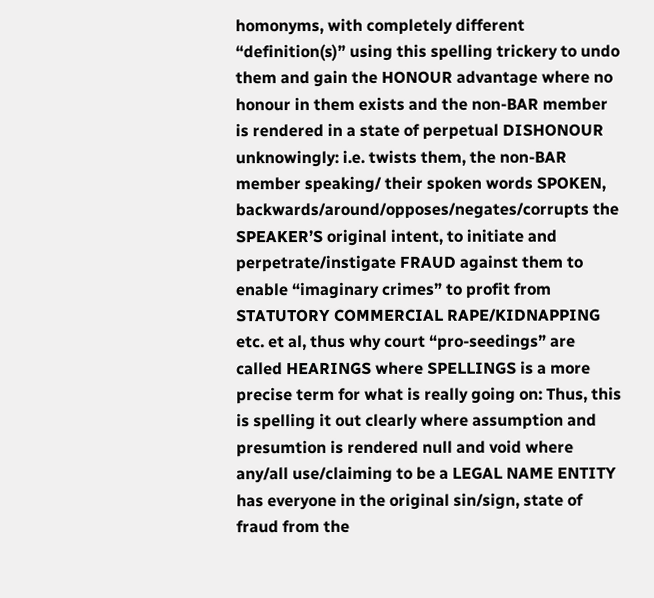homonyms, with completely different “definition(s)” using this spelling trickery to undo them and gain the HONOUR advantage where no honour in them exists and the non-BAR member is rendered in a state of perpetual DISHONOUR unknowingly: i.e. twists them, the non-BAR member speaking/ their spoken words SPOKEN, backwards/around/opposes/negates/corrupts the SPEAKER’S original intent, to initiate and perpetrate/instigate FRAUD against them to enable “imaginary crimes” to profit from STATUTORY COMMERCIAL RAPE/KIDNAPPING etc. et al, thus why court “pro-seedings” are called HEARINGS where SPELLINGS is a more precise term for what is really going on: Thus, this is spelling it out clearly where assumption and presumtion is rendered null and void where any/all use/claiming to be a LEGAL NAME ENTITY has everyone in the original sin/sign, state of fraud from the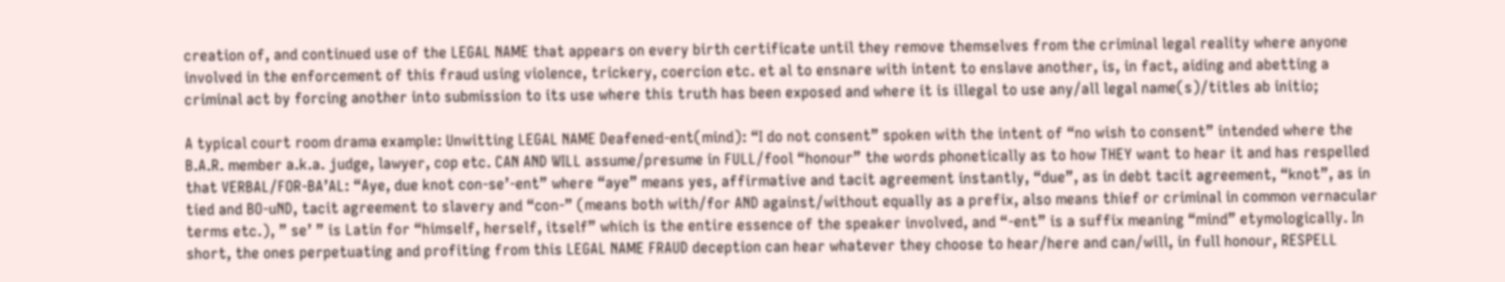creation of, and continued use of the LEGAL NAME that appears on every birth certificate until they remove themselves from the criminal legal reality where anyone involved in the enforcement of this fraud using violence, trickery, coercion etc. et al to ensnare with intent to enslave another, is, in fact, aiding and abetting a criminal act by forcing another into submission to its use where this truth has been exposed and where it is illegal to use any/all legal name(s)/titles ab initio;

A typical court room drama example: Unwitting LEGAL NAME Deafened-ent(mind): “I do not consent” spoken with the intent of “no wish to consent” intended where the B.A.R. member a.k.a. judge, lawyer, cop etc. CAN AND WILL assume/presume in FULL/fool “honour” the words phonetically as to how THEY want to hear it and has respelled that VERBAL/FOR-BA’AL: “Aye, due knot con-se’-ent” where “aye” means yes, affirmative and tacit agreement instantly, “due”, as in debt tacit agreement, “knot”, as in tied and BO-uND, tacit agreement to slavery and “con-” (means both with/for AND against/without equally as a prefix, also means thief or criminal in common vernacular terms etc.), ” se’ ” is Latin for “himself, herself, itself” which is the entire essence of the speaker involved, and “-ent” is a suffix meaning “mind” etymologically. In short, the ones perpetuating and profiting from this LEGAL NAME FRAUD deception can hear whatever they choose to hear/here and can/will, in full honour, RESPELL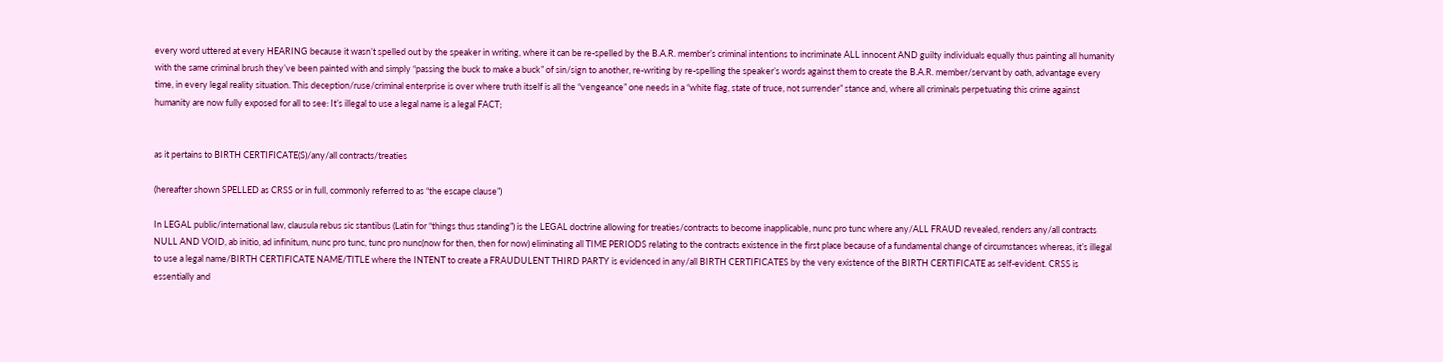every word uttered at every HEARING because it wasn’t spelled out by the speaker in writing, where it can be re-spelled by the B.A.R. member’s criminal intentions to incriminate ALL innocent AND guilty individuals equally thus painting all humanity with the same criminal brush they’ve been painted with and simply “passing the buck to make a buck” of sin/sign to another, re-writing by re-spelling the speaker’s words against them to create the B.A.R. member/servant by oath, advantage every time, in every legal reality situation. This deception/ruse/criminal enterprise is over where truth itself is all the “vengeance” one needs in a “white flag, state of truce, not surrender” stance and, where all criminals perpetuating this crime against humanity are now fully exposed for all to see: It’s illegal to use a legal name is a legal FACT;


as it pertains to BIRTH CERTIFICATE(S)/any/all contracts/treaties

(hereafter shown SPELLED as CRSS or in full, commonly referred to as “the escape clause”)

In LEGAL public/international law, clausula rebus sic stantibus (Latin for “things thus standing”) is the LEGAL doctrine allowing for treaties/contracts to become inapplicable, nunc pro tunc where any/ALL FRAUD revealed, renders any/all contracts NULL AND VOID, ab initio, ad infinitum, nunc pro tunc, tunc pro nunc(now for then, then for now) eliminating all TIME PERIODS relating to the contracts existence in the first place because of a fundamental change of circumstances whereas, it’s illegal to use a legal name/BIRTH CERTIFICATE NAME/TITLE where the INTENT to create a FRAUDULENT THIRD PARTY is evidenced in any/all BIRTH CERTIFICATES by the very existence of the BIRTH CERTIFICATE as self-evident. CRSS is essentially and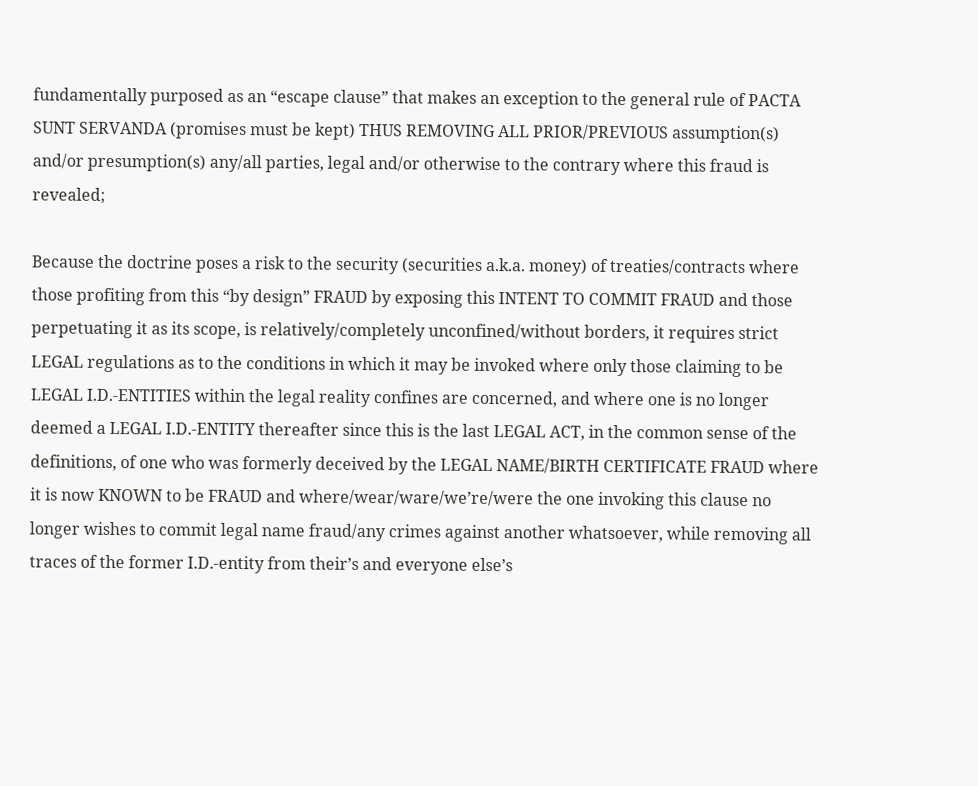fundamentally purposed as an “escape clause” that makes an exception to the general rule of PACTA SUNT SERVANDA (promises must be kept) THUS REMOVING ALL PRIOR/PREVIOUS assumption(s) and/or presumption(s) any/all parties, legal and/or otherwise to the contrary where this fraud is revealed;

Because the doctrine poses a risk to the security (securities a.k.a. money) of treaties/contracts where those profiting from this “by design” FRAUD by exposing this INTENT TO COMMIT FRAUD and those perpetuating it as its scope, is relatively/completely unconfined/without borders, it requires strict LEGAL regulations as to the conditions in which it may be invoked where only those claiming to be LEGAL I.D.-ENTITIES within the legal reality confines are concerned, and where one is no longer deemed a LEGAL I.D.-ENTITY thereafter since this is the last LEGAL ACT, in the common sense of the definitions, of one who was formerly deceived by the LEGAL NAME/BIRTH CERTIFICATE FRAUD where it is now KNOWN to be FRAUD and where/wear/ware/we’re/were the one invoking this clause no longer wishes to commit legal name fraud/any crimes against another whatsoever, while removing all traces of the former I.D.-entity from their’s and everyone else’s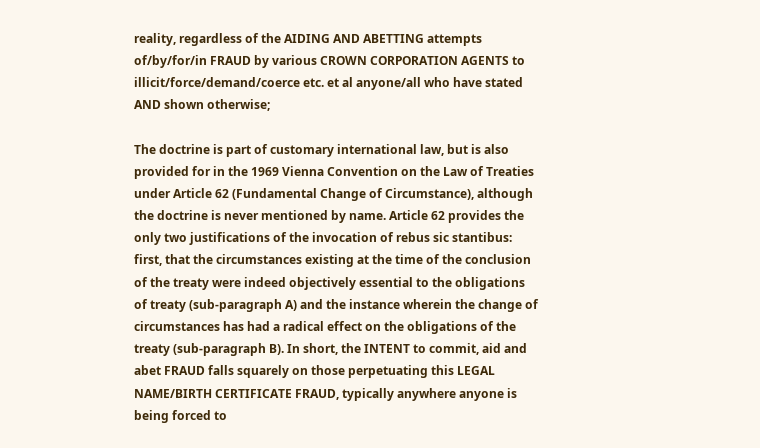reality, regardless of the AIDING AND ABETTING attempts of/by/for/in FRAUD by various CROWN CORPORATION AGENTS to illicit/force/demand/coerce etc. et al anyone/all who have stated AND shown otherwise;

The doctrine is part of customary international law, but is also provided for in the 1969 Vienna Convention on the Law of Treaties under Article 62 (Fundamental Change of Circumstance), although the doctrine is never mentioned by name. Article 62 provides the only two justifications of the invocation of rebus sic stantibus: first, that the circumstances existing at the time of the conclusion of the treaty were indeed objectively essential to the obligations of treaty (sub-paragraph A) and the instance wherein the change of circumstances has had a radical effect on the obligations of the treaty (sub-paragraph B). In short, the INTENT to commit, aid and abet FRAUD falls squarely on those perpetuating this LEGAL NAME/BIRTH CERTIFICATE FRAUD, typically anywhere anyone is being forced to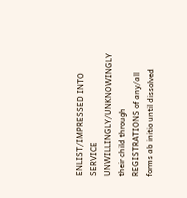ENLIST/IMPRESSED INTO SERVICE UNWILLINGLY/UNKNOWINGLY their child through REGISTRATIONS of any/all forms ab initio until dissolved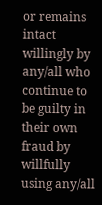or remains intact willingly by any/all who continue to be guilty in their own fraud by willfully using any/all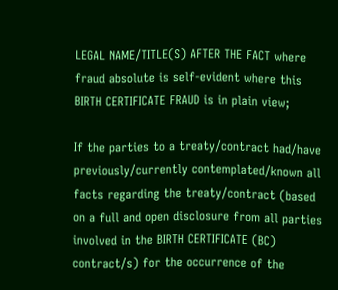LEGAL NAME/TITLE(S) AFTER THE FACT where fraud absolute is self-evident where this BIRTH CERTIFICATE FRAUD is in plain view;

If the parties to a treaty/contract had/have previously/currently contemplated/known all facts regarding the treaty/contract (based on a full and open disclosure from all parties involved in the BIRTH CERTIFICATE (BC) contract/s) for the occurrence of the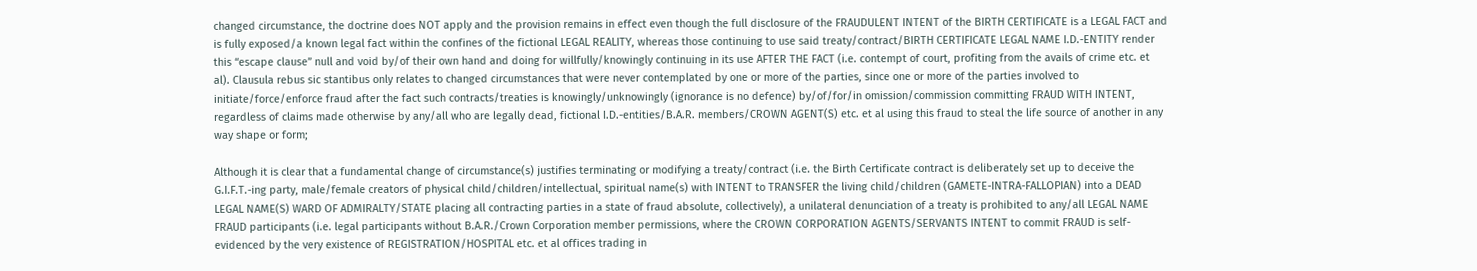changed circumstance, the doctrine does NOT apply and the provision remains in effect even though the full disclosure of the FRAUDULENT INTENT of the BIRTH CERTIFICATE is a LEGAL FACT and is fully exposed/a known legal fact within the confines of the fictional LEGAL REALITY, whereas those continuing to use said treaty/contract/BIRTH CERTIFICATE LEGAL NAME I.D.-ENTITY render this “escape clause” null and void by/of their own hand and doing for willfully/knowingly continuing in its use AFTER THE FACT (i.e. contempt of court, profiting from the avails of crime etc. et al). Clausula rebus sic stantibus only relates to changed circumstances that were never contemplated by one or more of the parties, since one or more of the parties involved to initiate/force/enforce fraud after the fact such contracts/treaties is knowingly/unknowingly (ignorance is no defence) by/of/for/in omission/commission committing FRAUD WITH INTENT, regardless of claims made otherwise by any/all who are legally dead, fictional I.D.-entities/B.A.R. members/CROWN AGENT(S) etc. et al using this fraud to steal the life source of another in any way shape or form;

Although it is clear that a fundamental change of circumstance(s) justifies terminating or modifying a treaty/contract (i.e. the Birth Certificate contract is deliberately set up to deceive the G.I.F.T.-ing party, male/female creators of physical child/children/intellectual, spiritual name(s) with INTENT to TRANSFER the living child/children (GAMETE-INTRA-FALLOPIAN) into a DEAD LEGAL NAME(S) WARD OF ADMIRALTY/STATE placing all contracting parties in a state of fraud absolute, collectively), a unilateral denunciation of a treaty is prohibited to any/all LEGAL NAME FRAUD participants (i.e. legal participants without B.A.R./Crown Corporation member permissions, where the CROWN CORPORATION AGENTS/SERVANTS INTENT to commit FRAUD is self-evidenced by the very existence of REGISTRATION/HOSPITAL etc. et al offices trading in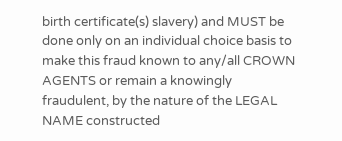birth certificate(s) slavery) and MUST be done only on an individual choice basis to make this fraud known to any/all CROWN AGENTS or remain a knowingly fraudulent, by the nature of the LEGAL NAME constructed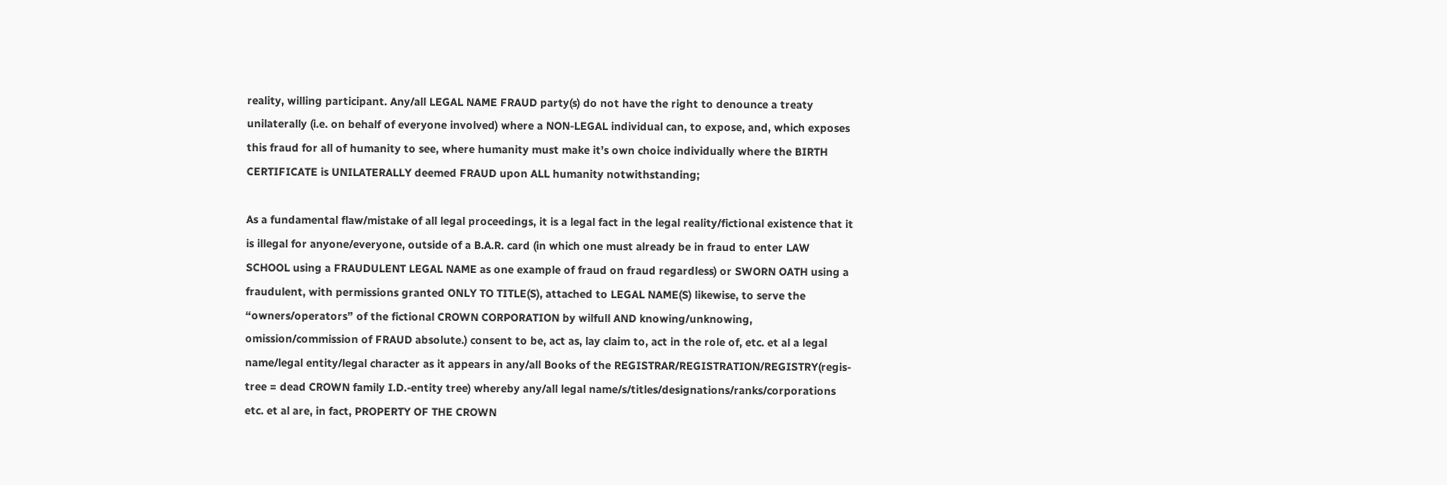reality, willing participant. Any/all LEGAL NAME FRAUD party(s) do not have the right to denounce a treaty unilaterally (i.e. on behalf of everyone involved) where a NON-LEGAL individual can, to expose, and, which exposes this fraud for all of humanity to see, where humanity must make it’s own choice individually where the BIRTH CERTIFICATE is UNILATERALLY deemed FRAUD upon ALL humanity notwithstanding;

As a fundamental flaw/mistake of all legal proceedings, it is a legal fact in the legal reality/fictional existence that it is illegal for anyone/everyone, outside of a B.A.R. card (in which one must already be in fraud to enter LAW SCHOOL using a FRAUDULENT LEGAL NAME as one example of fraud on fraud regardless) or SWORN OATH using a fraudulent, with permissions granted ONLY TO TITLE(S), attached to LEGAL NAME(S) likewise, to serve the “owners/operators” of the fictional CROWN CORPORATION by wilfull AND knowing/unknowing, omission/commission of FRAUD absolute.) consent to be, act as, lay claim to, act in the role of, etc. et al a legal name/legal entity/legal character as it appears in any/all Books of the REGISTRAR/REGISTRATION/REGISTRY(regis-tree = dead CROWN family I.D.-entity tree) whereby any/all legal name/s/titles/designations/ranks/corporations etc. et al are, in fact, PROPERTY OF THE CROWN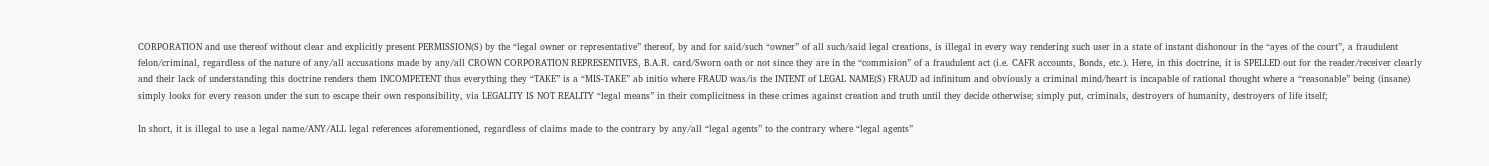CORPORATION and use thereof without clear and explicitly present PERMISSION(S) by the “legal owner or representative” thereof, by and for said/such “owner” of all such/said legal creations, is illegal in every way rendering such user in a state of instant dishonour in the “ayes of the court”, a fraudulent felon/criminal, regardless of the nature of any/all accusations made by any/all CROWN CORPORATION REPRESENTIVES, B.A.R. card/Sworn oath or not since they are in the “commision” of a fraudulent act (i.e. CAFR accounts, Bonds, etc.). Here, in this doctrine, it is SPELLED out for the reader/receiver clearly and their lack of understanding this doctrine renders them INCOMPETENT thus everything they “TAKE” is a “MIS-TAKE” ab initio where FRAUD was/is the INTENT of LEGAL NAME(S) FRAUD ad infinitum and obviously a criminal mind/heart is incapable of rational thought where a “reasonable” being (insane) simply looks for every reason under the sun to escape their own responsibility, via LEGALITY IS NOT REALITY “legal means” in their complicitness in these crimes against creation and truth until they decide otherwise; simply put, criminals, destroyers of humanity, destroyers of life itself;

In short, it is illegal to use a legal name/ANY/ALL legal references aforementioned, regardless of claims made to the contrary by any/all “legal agents” to the contrary where “legal agents”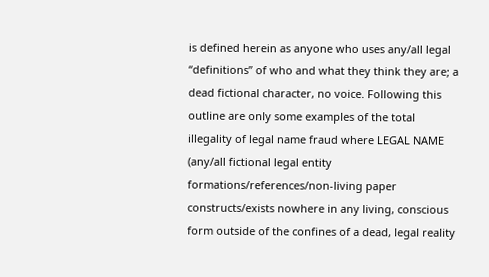is defined herein as anyone who uses any/all legal “definitions” of who and what they think they are; a dead fictional character, no voice. Following this outline are only some examples of the total illegality of legal name fraud where LEGAL NAME (any/all fictional legal entity formations/references/non-living paper constructs/exists nowhere in any living, conscious form outside of the confines of a dead, legal reality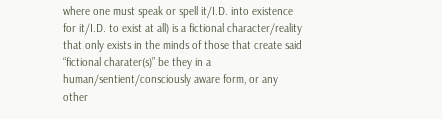where one must speak or spell it/I.D. into existence for it/I.D. to exist at all) is a fictional character/reality that only exists in the minds of those that create said “fictional charater(s)” be they in a human/sentient/consciously aware form, or any other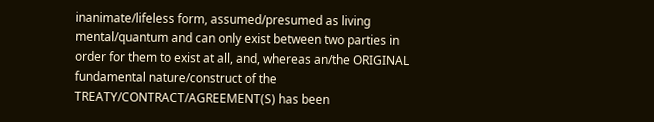inanimate/lifeless form, assumed/presumed as living mental/quantum and can only exist between two parties in order for them to exist at all, and, whereas an/the ORIGINAL fundamental nature/construct of the TREATY/CONTRACT/AGREEMENT(S) has been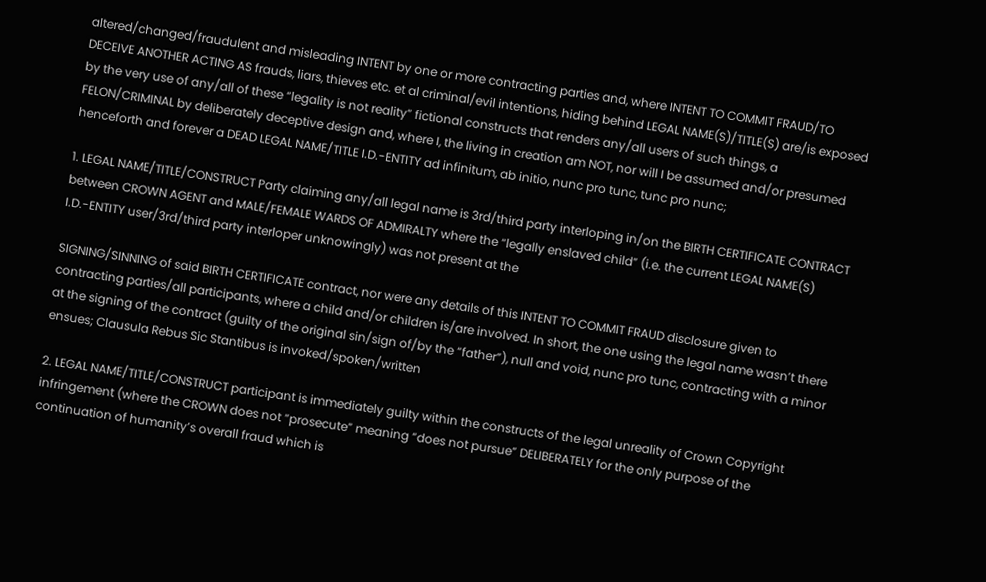altered/changed/fraudulent and misleading INTENT by one or more contracting parties and, where INTENT TO COMMIT FRAUD/TO DECEIVE ANOTHER ACTING AS frauds, liars, thieves etc. et al criminal/evil intentions, hiding behind LEGAL NAME(S)/TITLE(S) are/is exposed by the very use of any/all of these “legality is not reality” fictional constructs that renders any/all users of such things, a FELON/CRIMINAL by deliberately deceptive design and, where I, the living in creation am NOT, nor will I be assumed and/or presumed henceforth and forever a DEAD LEGAL NAME/TITLE I.D.-ENTITY ad infinitum, ab initio, nunc pro tunc, tunc pro nunc;

1. LEGAL NAME/TITLE/CONSTRUCT Party claiming any/all legal name is 3rd/third party interloping in/on the BIRTH CERTIFICATE CONTRACT between CROWN AGENT and MALE/FEMALE WARDS OF ADMIRALTY where the “legally enslaved child” (i.e. the current LEGAL NAME(S) I.D.-ENTITY user/3rd/third party interloper unknowingly) was not present at the

SIGNING/SINNING of said BIRTH CERTIFICATE contract, nor were any details of this INTENT TO COMMIT FRAUD disclosure given to contracting parties/all participants, where a child and/or children is/are involved. In short, the one using the legal name wasn’t there at the signing of the contract (guilty of the original sin/sign of/by the “father”), null and void, nunc pro tunc, contracting with a minor ensues; Clausula Rebus Sic Stantibus is invoked/spoken/written

2. LEGAL NAME/TITLE/CONSTRUCT participant is immediately guilty within the constructs of the legal unreality of Crown Copyright infringement (where the CROWN does not “prosecute” meaning “does not pursue” DELIBERATELY for the only purpose of the continuation of humanity’s overall fraud which is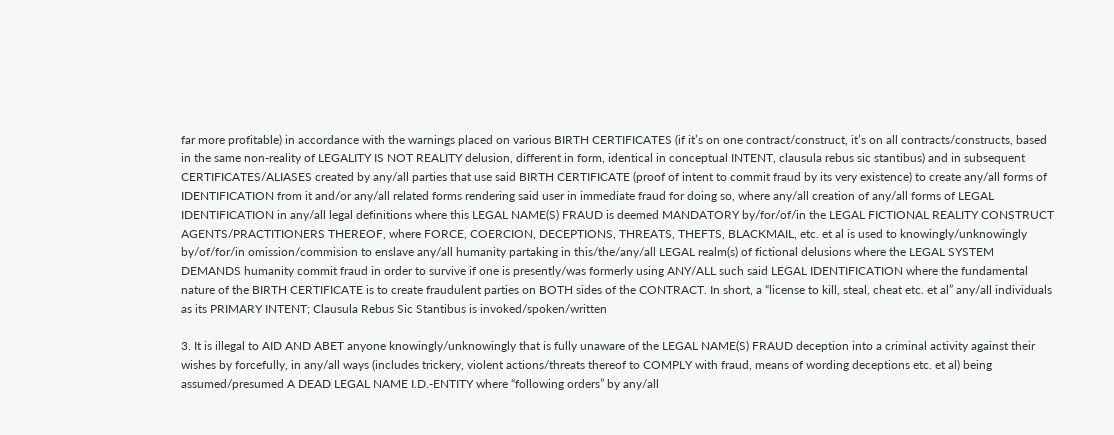far more profitable) in accordance with the warnings placed on various BIRTH CERTIFICATES (if it’s on one contract/construct, it’s on all contracts/constructs, based in the same non-reality of LEGALITY IS NOT REALITY delusion, different in form, identical in conceptual INTENT, clausula rebus sic stantibus) and in subsequent CERTIFICATES/ALIASES created by any/all parties that use said BIRTH CERTIFICATE (proof of intent to commit fraud by its very existence) to create any/all forms of IDENTIFICATION from it and/or any/all related forms rendering said user in immediate fraud for doing so, where any/all creation of any/all forms of LEGAL IDENTIFICATION in any/all legal definitions where this LEGAL NAME(S) FRAUD is deemed MANDATORY by/for/of/in the LEGAL FICTIONAL REALITY CONSTRUCT AGENTS/PRACTITIONERS THEREOF, where FORCE, COERCION, DECEPTIONS, THREATS, THEFTS, BLACKMAIL, etc. et al is used to knowingly/unknowingly by/of/for/in omission/commision to enslave any/all humanity partaking in this/the/any/all LEGAL realm(s) of fictional delusions where the LEGAL SYSTEM DEMANDS humanity commit fraud in order to survive if one is presently/was formerly using ANY/ALL such said LEGAL IDENTIFICATION where the fundamental nature of the BIRTH CERTIFICATE is to create fraudulent parties on BOTH sides of the CONTRACT. In short, a “license to kill, steal, cheat etc. et al” any/all individuals as its PRIMARY INTENT; Clausula Rebus Sic Stantibus is invoked/spoken/written

3. It is illegal to AID AND ABET anyone knowingly/unknowingly that is fully unaware of the LEGAL NAME(S) FRAUD deception into a criminal activity against their wishes by forcefully, in any/all ways (includes trickery, violent actions/threats thereof to COMPLY with fraud, means of wording deceptions etc. et al) being assumed/presumed A DEAD LEGAL NAME I.D.-ENTITY where “following orders” by any/all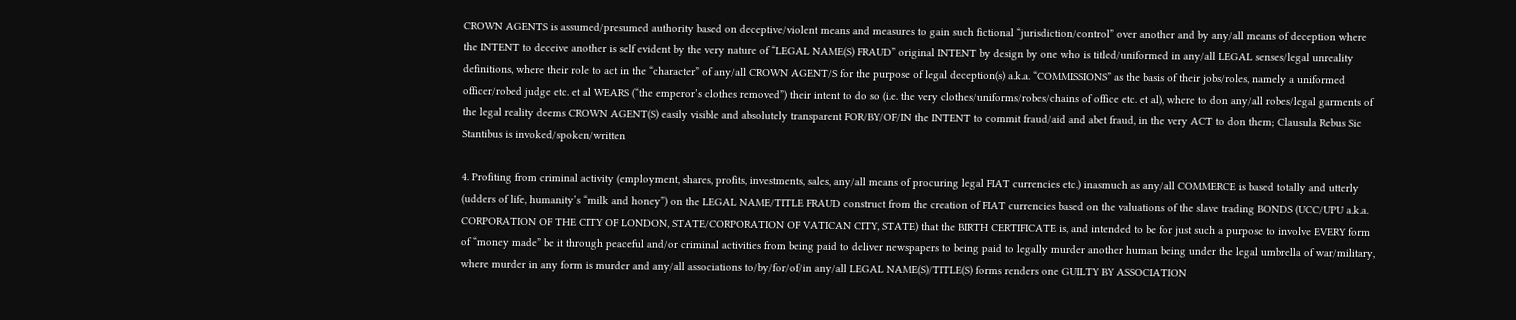CROWN AGENTS is assumed/presumed authority based on deceptive/violent means and measures to gain such fictional “jurisdiction/control” over another and by any/all means of deception where the INTENT to deceive another is self evident by the very nature of “LEGAL NAME(S) FRAUD” original INTENT by design by one who is titled/uniformed in any/all LEGAL senses/legal unreality definitions, where their role to act in the “character” of any/all CROWN AGENT/S for the purpose of legal deception(s) a.k.a. “COMMISSIONS” as the basis of their jobs/roles, namely a uniformed officer/robed judge etc. et al WEARS (“the emperor’s clothes removed”) their intent to do so (i.e. the very clothes/uniforms/robes/chains of office etc. et al), where to don any/all robes/legal garments of the legal reality deems CROWN AGENT(S) easily visible and absolutely transparent FOR/BY/OF/IN the INTENT to commit fraud/aid and abet fraud, in the very ACT to don them; Clausula Rebus Sic Stantibus is invoked/spoken/written

4. Profiting from criminal activity (employment, shares, profits, investments, sales, any/all means of procuring legal FIAT currencies etc.) inasmuch as any/all COMMERCE is based totally and utterly (udders of life, humanity’s “milk and honey”) on the LEGAL NAME/TITLE FRAUD construct from the creation of FIAT currencies based on the valuations of the slave trading BONDS (UCC/UPU a.k.a. CORPORATION OF THE CITY OF LONDON, STATE/CORPORATION OF VATICAN CITY, STATE) that the BIRTH CERTIFICATE is, and intended to be for just such a purpose to involve EVERY form of “money made” be it through peaceful and/or criminal activities from being paid to deliver newspapers to being paid to legally murder another human being under the legal umbrella of war/military, where murder in any form is murder and any/all associations to/by/for/of/in any/all LEGAL NAME(S)/TITLE(S) forms renders one GUILTY BY ASSOCIATION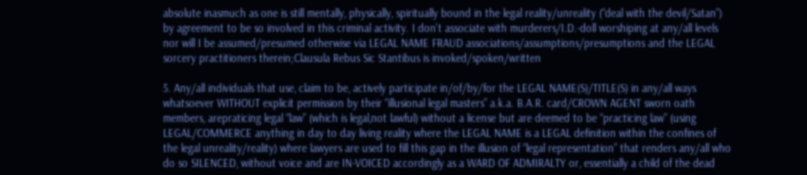absolute inasmuch as one is still mentally, physically, spiritually bound in the legal reality/unreality (“deal with the devil/Satan”) by agreement to be so involved in this criminal activity. I don’t associate with murderers/I.D.-doll worshiping at any/all levels nor will I be assumed/presumed otherwise via LEGAL NAME FRAUD associations/assumptions/presumptions and the LEGAL sorcery practitioners therein;Clausula Rebus Sic Stantibus is invoked/spoken/written

5. Any/all individuals that use, claim to be, actively participate in/of/by/for the LEGAL NAME(S)/TITLE(S) in any/all ways whatsoever WITHOUT explicit permission by their “illusional legal masters” a.k.a. B.A.R. card/CROWN AGENT sworn oath members, arepraticing legal “law” (which is legal,not lawful) without a license but are deemed to be “practicing law” (using LEGAL/COMMERCE anything in day to day living reality where the LEGAL NAME is a LEGAL definition within the confines of the legal unreality/reality) where lawyers are used to fill this gap in the illusion of “legal representation” that renders any/all who do so SILENCED, without voice and are IN-VOICED accordingly as a WARD OF ADMIRALTY or, essentially a child of the dead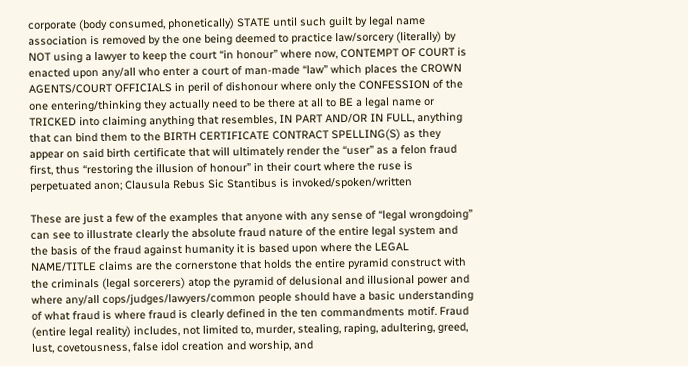corporate (body consumed, phonetically) STATE until such guilt by legal name association is removed by the one being deemed to practice law/sorcery (literally) by NOT using a lawyer to keep the court “in honour” where now, CONTEMPT OF COURT is enacted upon any/all who enter a court of man-made “law” which places the CROWN AGENTS/COURT OFFICIALS in peril of dishonour where only the CONFESSION of the one entering/thinking they actually need to be there at all to BE a legal name or TRICKED into claiming anything that resembles, IN PART AND/OR IN FULL, anything that can bind them to the BIRTH CERTIFICATE CONTRACT SPELLING(S) as they appear on said birth certificate that will ultimately render the “user” as a felon fraud first, thus “restoring the illusion of honour” in their court where the ruse is perpetuated anon; Clausula Rebus Sic Stantibus is invoked/spoken/written

These are just a few of the examples that anyone with any sense of “legal wrongdoing” can see to illustrate clearly the absolute fraud nature of the entire legal system and the basis of the fraud against humanity it is based upon where the LEGAL NAME/TITLE claims are the cornerstone that holds the entire pyramid construct with the criminals (legal sorcerers) atop the pyramid of delusional and illusional power and where any/all cops/judges/lawyers/common people should have a basic understanding of what fraud is where fraud is clearly defined in the ten commandments motif. Fraud (entire legal reality) includes, not limited to, murder, stealing, raping, adultering, greed, lust, covetousness, false idol creation and worship, and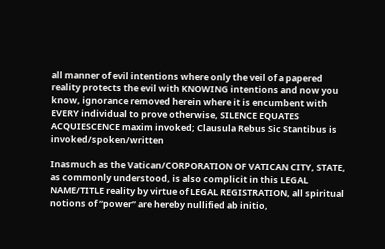all manner of evil intentions where only the veil of a papered reality protects the evil with KNOWING intentions and now you know, ignorance removed herein where it is encumbent with EVERY individual to prove otherwise, SILENCE EQUATES ACQUIESCENCE maxim invoked; Clausula Rebus Sic Stantibus is invoked/spoken/written

Inasmuch as the Vatican/CORPORATION OF VATICAN CITY, STATE, as commonly understood, is also complicit in this LEGAL NAME/TITLE reality by virtue of LEGAL REGISTRATION, all spiritual notions of “power” are hereby nullified ab initio,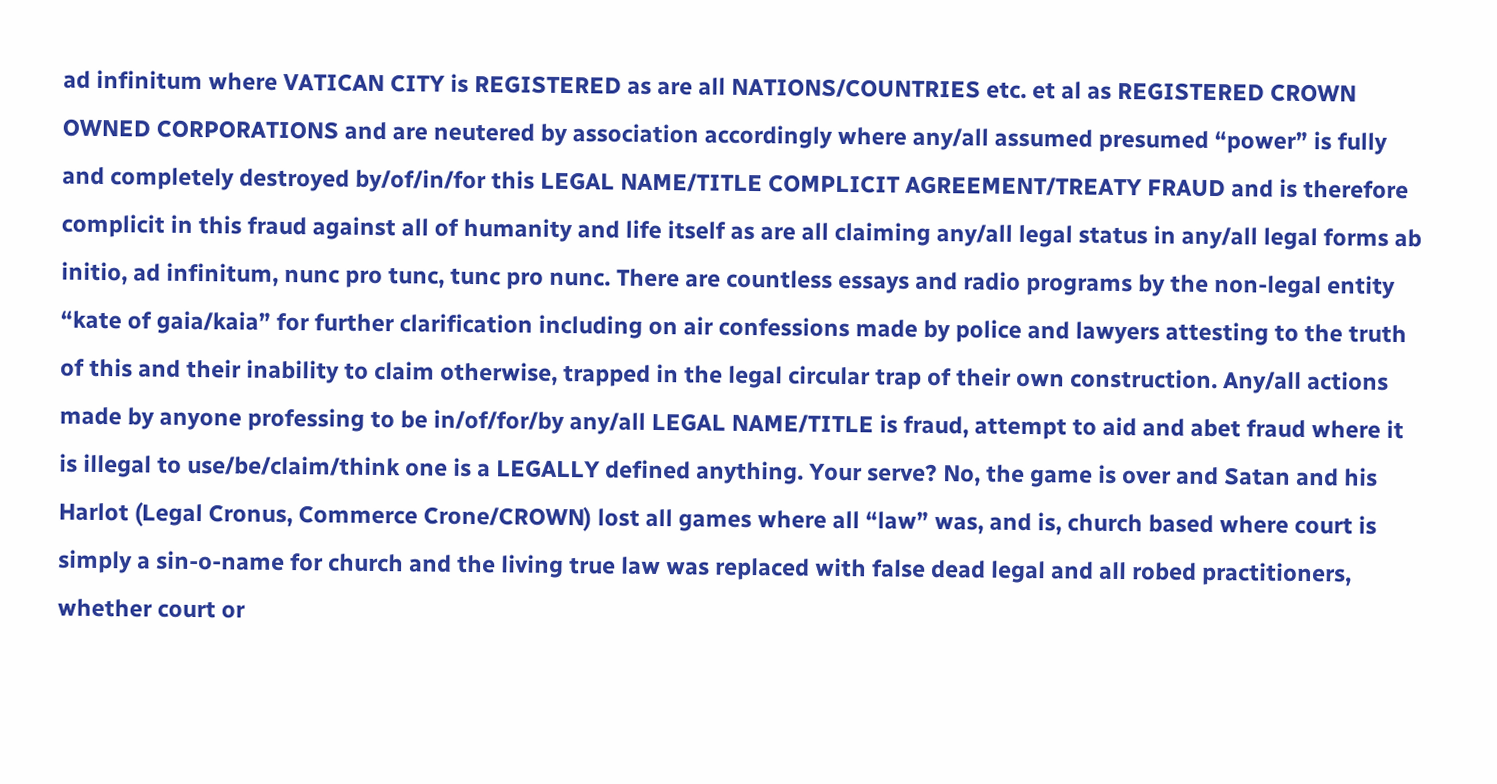ad infinitum where VATICAN CITY is REGISTERED as are all NATIONS/COUNTRIES etc. et al as REGISTERED CROWN OWNED CORPORATIONS and are neutered by association accordingly where any/all assumed presumed “power” is fully and completely destroyed by/of/in/for this LEGAL NAME/TITLE COMPLICIT AGREEMENT/TREATY FRAUD and is therefore complicit in this fraud against all of humanity and life itself as are all claiming any/all legal status in any/all legal forms ab initio, ad infinitum, nunc pro tunc, tunc pro nunc. There are countless essays and radio programs by the non-legal entity “kate of gaia/kaia” for further clarification including on air confessions made by police and lawyers attesting to the truth of this and their inability to claim otherwise, trapped in the legal circular trap of their own construction. Any/all actions made by anyone professing to be in/of/for/by any/all LEGAL NAME/TITLE is fraud, attempt to aid and abet fraud where it is illegal to use/be/claim/think one is a LEGALLY defined anything. Your serve? No, the game is over and Satan and his Harlot (Legal Cronus, Commerce Crone/CROWN) lost all games where all “law” was, and is, church based where court is simply a sin-o-name for church and the living true law was replaced with false dead legal and all robed practitioners, whether court or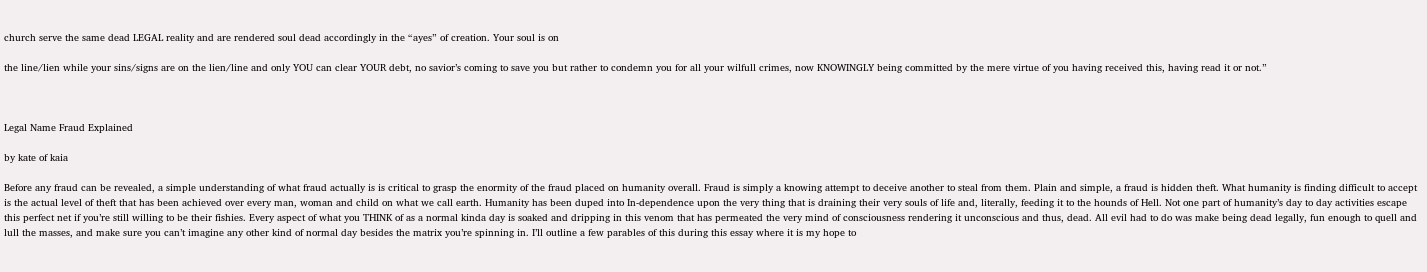church serve the same dead LEGAL reality and are rendered soul dead accordingly in the “ayes” of creation. Your soul is on

the line/lien while your sins/signs are on the lien/line and only YOU can clear YOUR debt, no savior’s coming to save you but rather to condemn you for all your wilfull crimes, now KNOWINGLY being committed by the mere virtue of you having received this, having read it or not.”



Legal Name Fraud Explained

by kate of kaia

Before any fraud can be revealed, a simple understanding of what fraud actually is is critical to grasp the enormity of the fraud placed on humanity overall. Fraud is simply a knowing attempt to deceive another to steal from them. Plain and simple, a fraud is hidden theft. What humanity is finding difficult to accept is the actual level of theft that has been achieved over every man, woman and child on what we call earth. Humanity has been duped into In-dependence upon the very thing that is draining their very souls of life and, literally, feeding it to the hounds of Hell. Not one part of humanity’s day to day activities escape this perfect net if you’re still willing to be their fishies. Every aspect of what you THINK of as a normal kinda day is soaked and dripping in this venom that has permeated the very mind of consciousness rendering it unconscious and thus, dead. All evil had to do was make being dead legally, fun enough to quell and lull the masses, and make sure you can’t imagine any other kind of normal day besides the matrix you’re spinning in. I’ll outline a few parables of this during this essay where it is my hope to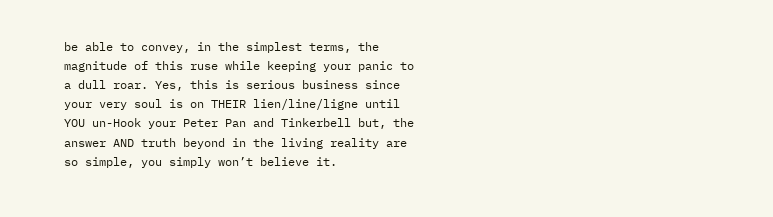be able to convey, in the simplest terms, the magnitude of this ruse while keeping your panic to a dull roar. Yes, this is serious business since your very soul is on THEIR lien/line/ligne until YOU un-Hook your Peter Pan and Tinkerbell but, the answer AND truth beyond in the living reality are so simple, you simply won’t believe it.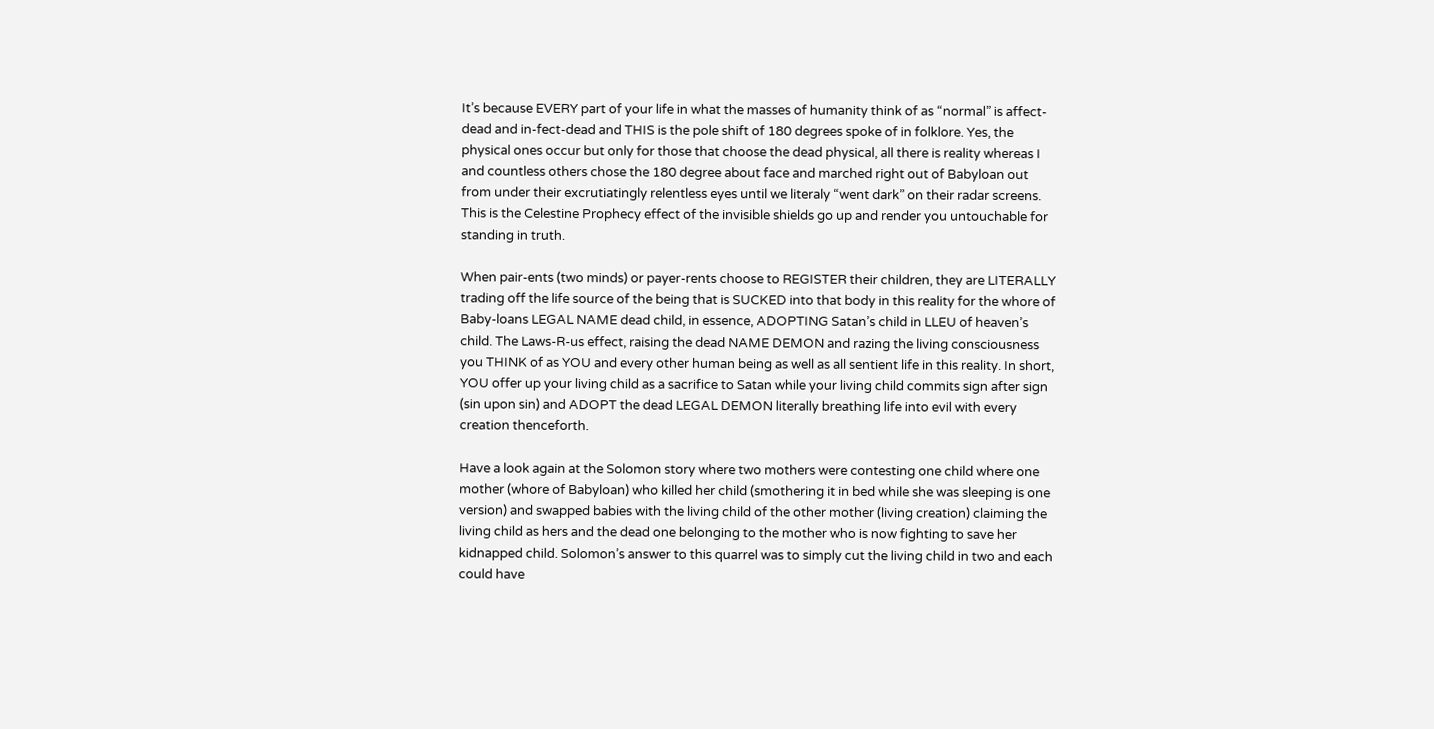It’s because EVERY part of your life in what the masses of humanity think of as “normal” is affect-dead and in-fect-dead and THIS is the pole shift of 180 degrees spoke of in folklore. Yes, the physical ones occur but only for those that choose the dead physical, all there is reality whereas I and countless others chose the 180 degree about face and marched right out of Babyloan out from under their excrutiatingly relentless eyes until we literaly “went dark” on their radar screens. This is the Celestine Prophecy effect of the invisible shields go up and render you untouchable for standing in truth.

When pair-ents (two minds) or payer-rents choose to REGISTER their children, they are LITERALLY trading off the life source of the being that is SUCKED into that body in this reality for the whore of Baby-loans LEGAL NAME dead child, in essence, ADOPTING Satan’s child in LLEU of heaven’s child. The Laws-R-us effect, raising the dead NAME DEMON and razing the living consciousness you THINK of as YOU and every other human being as well as all sentient life in this reality. In short, YOU offer up your living child as a sacrifice to Satan while your living child commits sign after sign (sin upon sin) and ADOPT the dead LEGAL DEMON literally breathing life into evil with every creation thenceforth.

Have a look again at the Solomon story where two mothers were contesting one child where one mother (whore of Babyloan) who killed her child (smothering it in bed while she was sleeping is one version) and swapped babies with the living child of the other mother (living creation) claiming the living child as hers and the dead one belonging to the mother who is now fighting to save her kidnapped child. Solomon’s answer to this quarrel was to simply cut the living child in two and each could have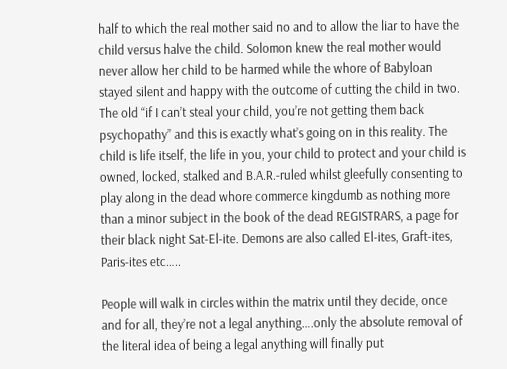half to which the real mother said no and to allow the liar to have the child versus halve the child. Solomon knew the real mother would never allow her child to be harmed while the whore of Babyloan stayed silent and happy with the outcome of cutting the child in two. The old “if I can’t steal your child, you’re not getting them back psychopathy” and this is exactly what’s going on in this reality. The child is life itself, the life in you, your child to protect and your child is owned, locked, stalked and B.A.R.-ruled whilst gleefully consenting to play along in the dead whore commerce kingdumb as nothing more than a minor subject in the book of the dead REGISTRARS, a page for their black night Sat-El-ite. Demons are also called El-ites, Graft-ites, Paris-ites etc…..

People will walk in circles within the matrix until they decide, once and for all, they’re not a legal anything….only the absolute removal of the literal idea of being a legal anything will finally put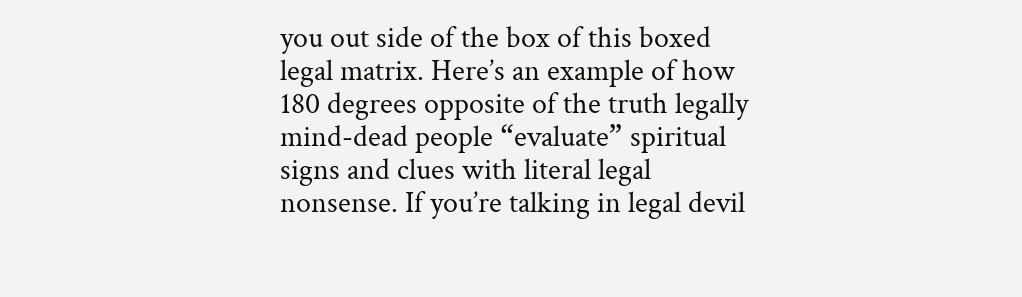you out side of the box of this boxed legal matrix. Here’s an example of how 180 degrees opposite of the truth legally mind-dead people “evaluate” spiritual signs and clues with literal legal nonsense. If you’re talking in legal devil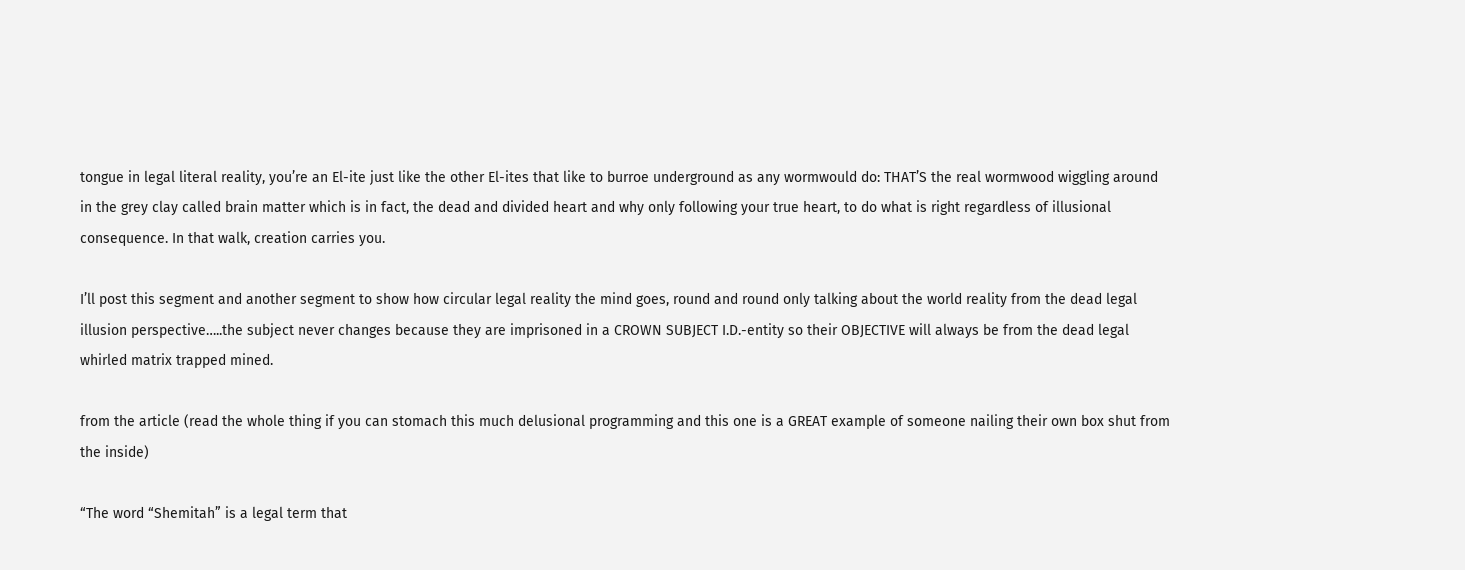tongue in legal literal reality, you’re an El-ite just like the other El-ites that like to burroe underground as any wormwould do: THAT’S the real wormwood wiggling around in the grey clay called brain matter which is in fact, the dead and divided heart and why only following your true heart, to do what is right regardless of illusional consequence. In that walk, creation carries you.

I’ll post this segment and another segment to show how circular legal reality the mind goes, round and round only talking about the world reality from the dead legal illusion perspective…..the subject never changes because they are imprisoned in a CROWN SUBJECT I.D.-entity so their OBJECTIVE will always be from the dead legal whirled matrix trapped mined.

from the article (read the whole thing if you can stomach this much delusional programming and this one is a GREAT example of someone nailing their own box shut from the inside)

“The word “Shemitah” is a legal term that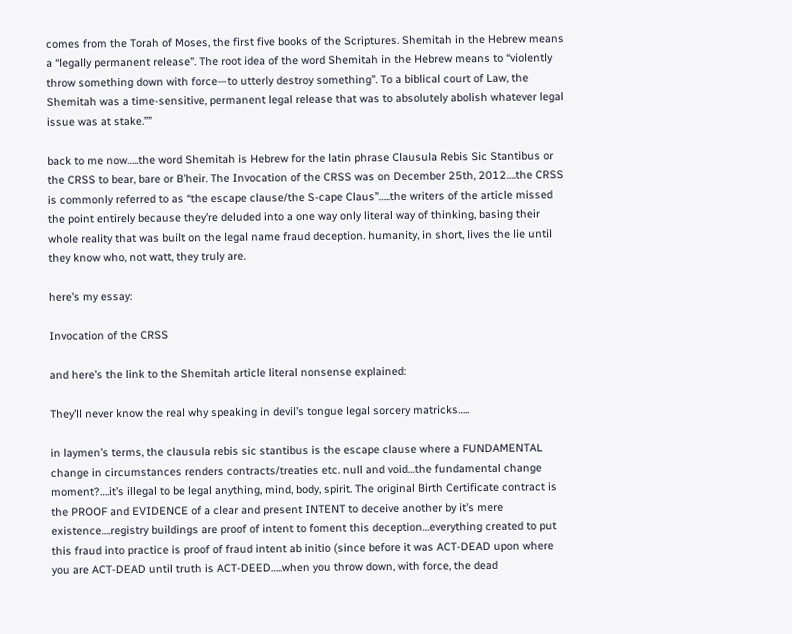comes from the Torah of Moses, the first five books of the Scriptures. Shemitah in the Hebrew means a “legally permanent release”. The root idea of the word Shemitah in the Hebrew means to “violently throw something down with force—to utterly destroy something”. To a biblical court of Law, the Shemitah was a time-sensitive, permanent legal release that was to absolutely abolish whatever legal issue was at stake.””

back to me now…..the word Shemitah is Hebrew for the latin phrase Clausula Rebis Sic Stantibus or the CRSS to bear, bare or B’heir. The Invocation of the CRSS was on December 25th, 2012….the CRSS is commonly referred to as “the escape clause/the S-cape Claus”…..the writers of the article missed the point entirely because they’re deluded into a one way only literal way of thinking, basing their whole reality that was built on the legal name fraud deception. humanity, in short, lives the lie until they know who, not watt, they truly are.

here’s my essay:

Invocation of the CRSS

and here’s the link to the Shemitah article literal nonsense explained:

They’ll never know the real why speaking in devil’s tongue legal sorcery matricks…..

in laymen’s terms, the clausula rebis sic stantibus is the escape clause where a FUNDAMENTAL change in circumstances renders contracts/treaties etc. null and void…the fundamental change moment?….it’s illegal to be legal anything, mind, body, spirit. The original Birth Certificate contract is the PROOF and EVIDENCE of a clear and present INTENT to deceive another by it’s mere existence….registry buildings are proof of intent to foment this deception…everything created to put this fraud into practice is proof of fraud intent ab initio (since before it was ACT-DEAD upon where you are ACT-DEAD until truth is ACT-DEED…..when you throw down, with force, the dead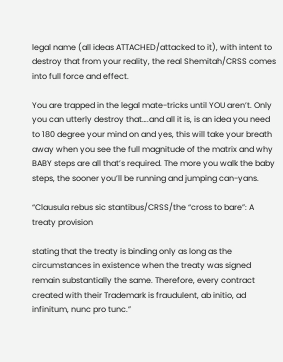legal name (all ideas ATTACHED/attacked to it), with intent to destroy that from your reality, the real Shemitah/CRSS comes into full force and effect.

You are trapped in the legal mate-tricks until YOU aren’t. Only you can utterly destroy that….and all it is, is an idea you need to 180 degree your mind on and yes, this will take your breath away when you see the full magnitude of the matrix and why BABY steps are all that’s required. The more you walk the baby steps, the sooner you’ll be running and jumping can-yans.

“Clausula rebus sic stantibus/CRSS/the “cross to bare”: A treaty provision

stating that the treaty is binding only as long as the circumstances in existence when the treaty was signed remain substantially the same. Therefore, every contract created with their Trademark is fraudulent, ab initio, ad infinitum, nunc pro tunc.”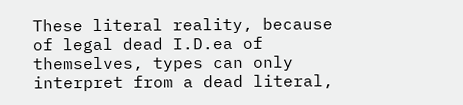These literal reality, because of legal dead I.D.ea of themselves, types can only interpret from a dead literal,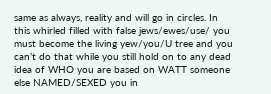same as always, reality and will go in circles. In this whirled filled with false jews/ewes/use/ you must become the living yew/you/U tree and you can’t do that while you still hold on to any dead idea of WHO you are based on WATT someone else NAMED/SEXED you in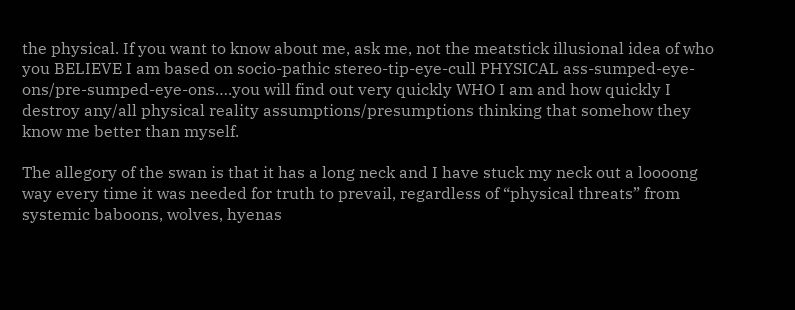the physical. If you want to know about me, ask me, not the meatstick illusional idea of who you BELIEVE I am based on socio-pathic stereo-tip-eye-cull PHYSICAL ass-sumped-eye-ons/pre-sumped-eye-ons….you will find out very quickly WHO I am and how quickly I destroy any/all physical reality assumptions/presumptions thinking that somehow they know me better than myself.

The allegory of the swan is that it has a long neck and I have stuck my neck out a loooong way every time it was needed for truth to prevail, regardless of “physical threats” from systemic baboons, wolves, hyenas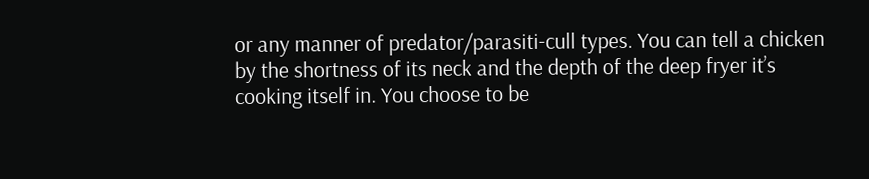or any manner of predator/parasiti-cull types. You can tell a chicken by the shortness of its neck and the depth of the deep fryer it’s cooking itself in. You choose to be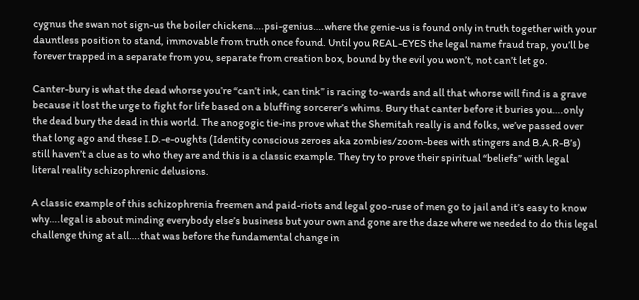cygnus the swan not sign-us the boiler chickens….psi-genius….where the genie-us is found only in truth together with your dauntless position to stand, immovable from truth once found. Until you REAL-EYES the legal name fraud trap, you’ll be forever trapped in a separate from you, separate from creation box, bound by the evil you won’t, not can’t let go.

Canter-bury is what the dead whorse you’re “can’t ink, can tink” is racing to-wards and all that whorse will find is a grave because it lost the urge to fight for life based on a bluffing sorcerer’s whims. Bury that canter before it buries you….only the dead bury the dead in this world. The anogogic tie-ins prove what the Shemitah really is and folks, we’ve passed over that long ago and these I.D.-e-oughts (Identity conscious zeroes aka zombies/zoom-bees with stingers and B.A.R-B’s) still haven’t a clue as to who they are and this is a classic example. They try to prove their spiritual “beliefs” with legal literal reality schizophrenic delusions.

A classic example of this schizophrenia freemen and paid-riots and legal goo-ruse of men go to jail and it’s easy to know why….legal is about minding everybody else’s business but your own and gone are the daze where we needed to do this legal challenge thing at all….that was before the fundamental change in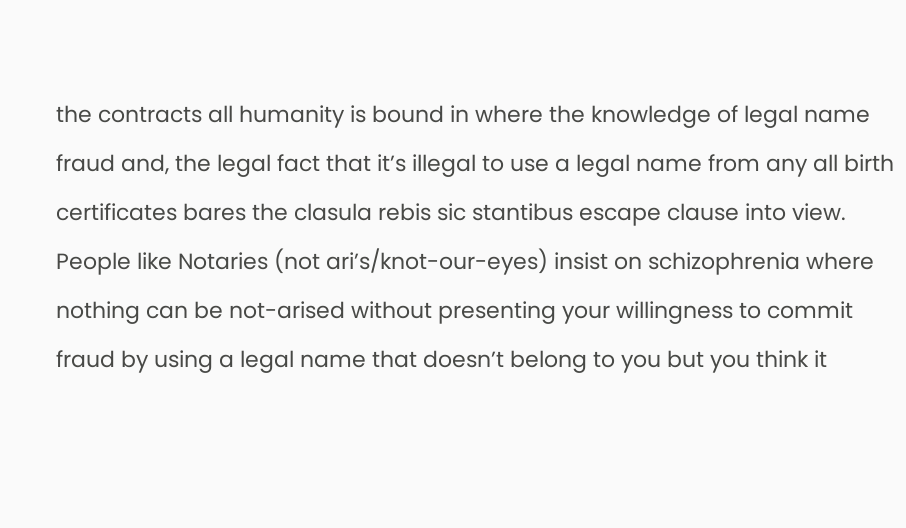the contracts all humanity is bound in where the knowledge of legal name fraud and, the legal fact that it’s illegal to use a legal name from any all birth certificates bares the clasula rebis sic stantibus escape clause into view. People like Notaries (not ari’s/knot-our-eyes) insist on schizophrenia where nothing can be not-arised without presenting your willingness to commit fraud by using a legal name that doesn’t belong to you but you think it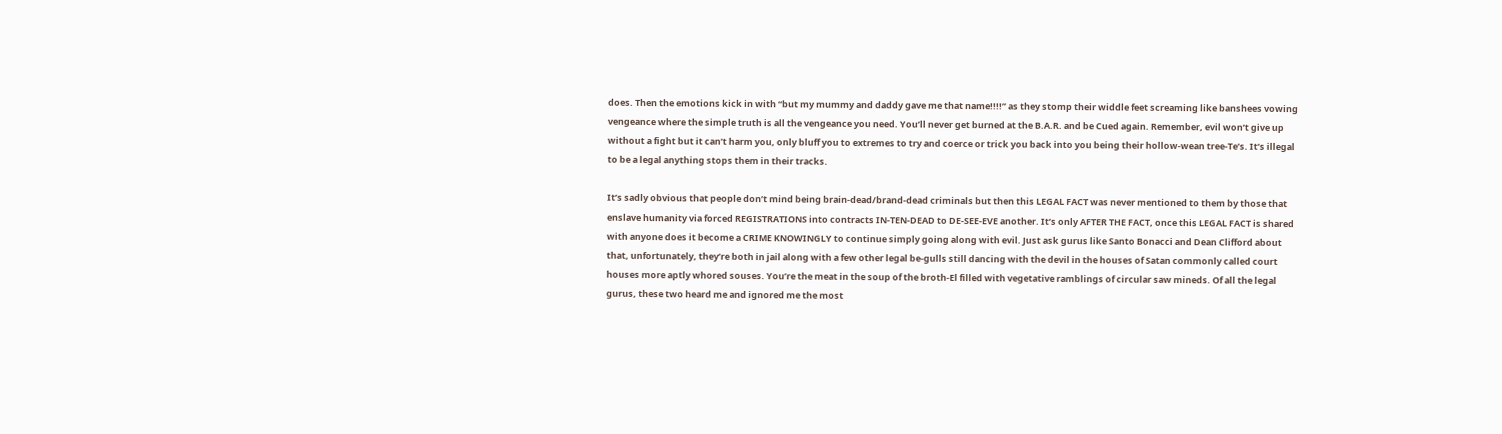does. Then the emotions kick in with “but my mummy and daddy gave me that name!!!!” as they stomp their widdle feet screaming like banshees vowing vengeance where the simple truth is all the vengeance you need. You’ll never get burned at the B.A.R. and be Cued again. Remember, evil won’t give up without a fight but it can’t harm you, only bluff you to extremes to try and coerce or trick you back into you being their hollow-wean tree-Te’s. It’s illegal to be a legal anything stops them in their tracks.

It’s sadly obvious that people don’t mind being brain-dead/brand-dead criminals but then this LEGAL FACT was never mentioned to them by those that enslave humanity via forced REGISTRATIONS into contracts IN-TEN-DEAD to DE-SEE-EVE another. It’s only AFTER THE FACT, once this LEGAL FACT is shared with anyone does it become a CRIME KNOWINGLY to continue simply going along with evil. Just ask gurus like Santo Bonacci and Dean Clifford about that, unfortunately, they’re both in jail along with a few other legal be-gulls still dancing with the devil in the houses of Satan commonly called court houses more aptly whored souses. You’re the meat in the soup of the broth-El filled with vegetative ramblings of circular saw mineds. Of all the legal gurus, these two heard me and ignored me the most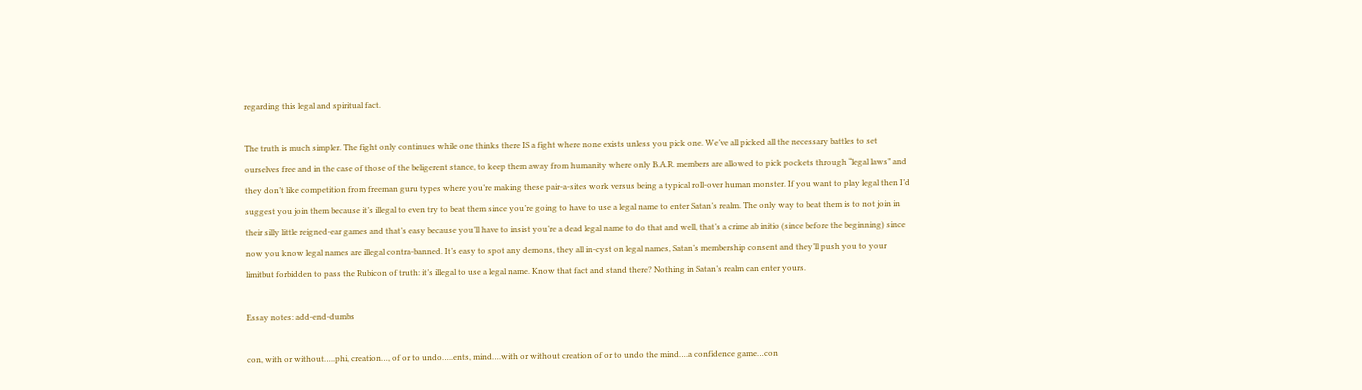regarding this legal and spiritual fact.

The truth is much simpler. The fight only continues while one thinks there IS a fight where none exists unless you pick one. We’ve all picked all the necessary battles to set ourselves free and in the case of those of the beligerent stance, to keep them away from humanity where only B.A.R. members are allowed to pick pockets through “legal laws” and they don’t like competition from freeman guru types where you’re making these pair-a-sites work versus being a typical roll-over human monster. If you want to play legal then I’d suggest you join them because it’s illegal to even try to beat them since you’re going to have to use a legal name to enter Satan’s realm. The only way to beat them is to not join in their silly little reigned-ear games and that’s easy because you’ll have to insist you’re a dead legal name to do that and well, that’s a crime ab initio (since before the beginning) since now you know legal names are illegal contra-banned. It’s easy to spot any demons, they all in-cyst on legal names, Satan’s membership consent and they’ll push you to your limitbut forbidden to pass the Rubicon of truth: it’s illegal to use a legal name. Know that fact and stand there? Nothing in Satan’s realm can enter yours.

Essay notes: add-end-dumbs

con, with or without…..phi, creation…, of or to undo…..ents, mind….with or without creation of or to undo the mind….a confidence game…con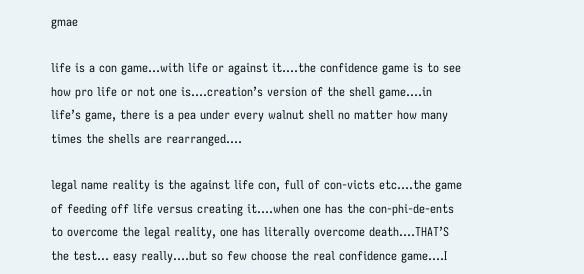gmae

life is a con game…with life or against it….the confidence game is to see how pro life or not one is….creation’s version of the shell game….in life’s game, there is a pea under every walnut shell no matter how many times the shells are rearranged….

legal name reality is the against life con, full of con-victs etc….the game of feeding off life versus creating it….when one has the con-phi-de-ents to overcome the legal reality, one has literally overcome death….THAT’S the test… easy really….but so few choose the real confidence game….I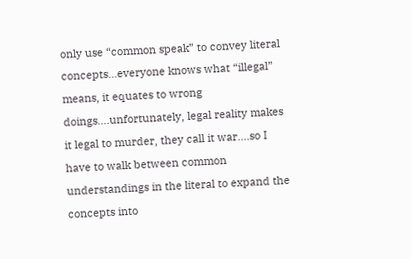only use “common speak” to convey literal concepts…everyone knows what “illegal” means, it equates to wrong doings….unfortunately, legal reality makes it legal to murder, they call it war….so I have to walk between common understandings in the literal to expand the concepts into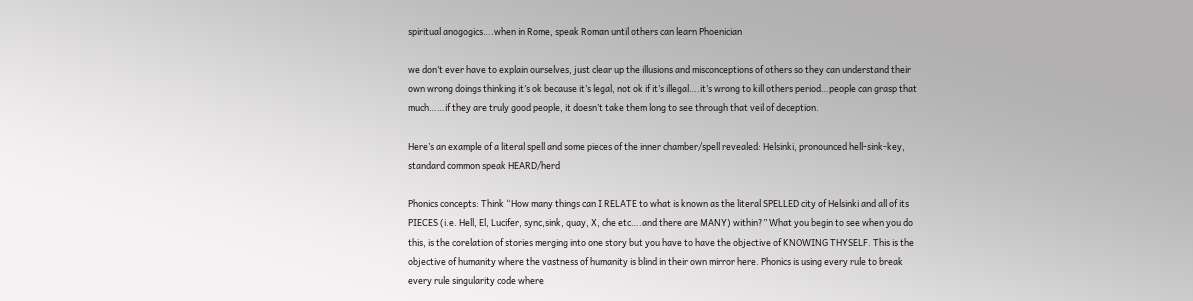spiritual anogogics….when in Rome, speak Roman until others can learn Phoenician

we don’t ever have to explain ourselves, just clear up the illusions and misconceptions of others so they can understand their own wrong doings thinking it’s ok because it’s legal, not ok if it’s illegal….it’s wrong to kill others period…people can grasp that much……if they are truly good people, it doesn’t take them long to see through that veil of deception.

Here’s an example of a literal spell and some pieces of the inner chamber/spell revealed: Helsinki, pronounced hell-sink-key, standard common speak HEARD/herd

Phonics concepts: Think “How many things can I RELATE to what is known as the literal SPELLED city of Helsinki and all of its PIECES (i.e. Hell, El, Lucifer, sync,sink, quay, X, che etc….and there are MANY) within?” What you begin to see when you do this, is the corelation of stories merging into one story but you have to have the objective of KNOWING THYSELF. This is the objective of humanity where the vastness of humanity is blind in their own mirror here. Phonics is using every rule to break every rule singularity code where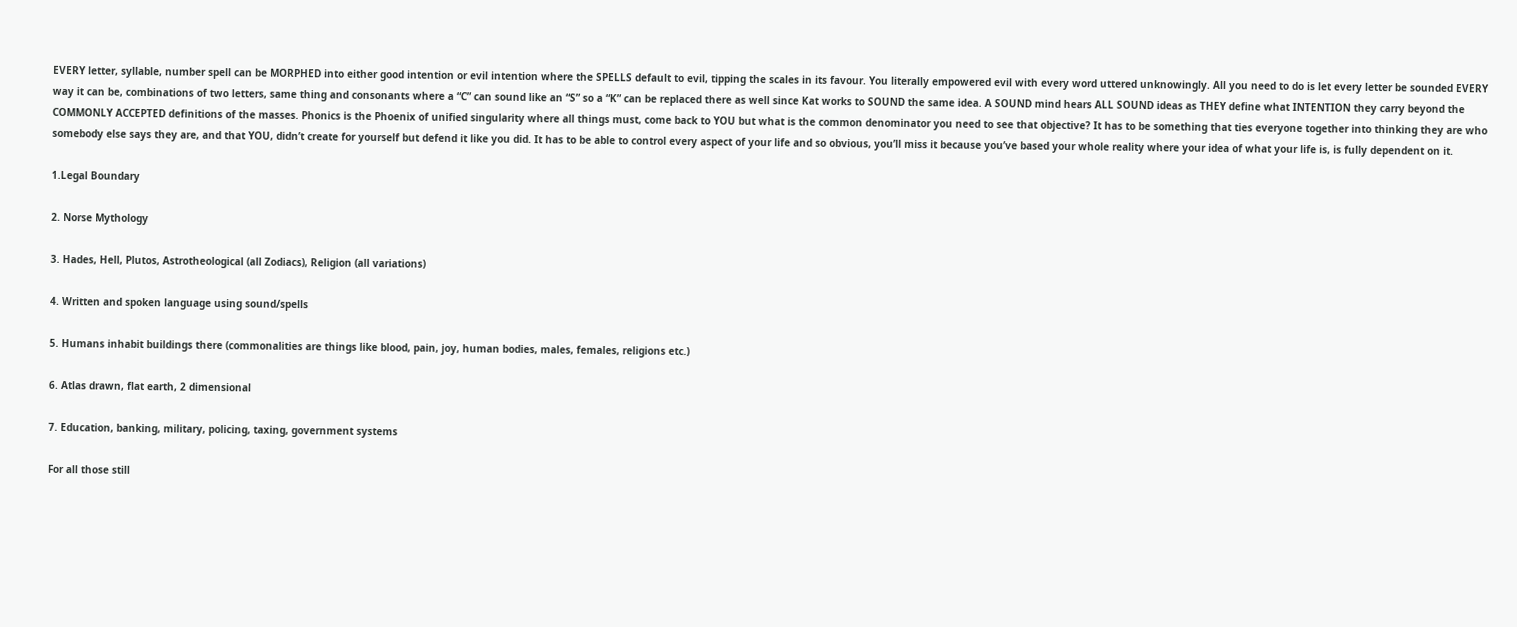EVERY letter, syllable, number spell can be MORPHED into either good intention or evil intention where the SPELLS default to evil, tipping the scales in its favour. You literally empowered evil with every word uttered unknowingly. All you need to do is let every letter be sounded EVERY way it can be, combinations of two letters, same thing and consonants where a “C” can sound like an “S” so a “K” can be replaced there as well since Kat works to SOUND the same idea. A SOUND mind hears ALL SOUND ideas as THEY define what INTENTION they carry beyond the COMMONLY ACCEPTED definitions of the masses. Phonics is the Phoenix of unified singularity where all things must, come back to YOU but what is the common denominator you need to see that objective? It has to be something that ties everyone together into thinking they are who somebody else says they are, and that YOU, didn’t create for yourself but defend it like you did. It has to be able to control every aspect of your life and so obvious, you’ll miss it because you’ve based your whole reality where your idea of what your life is, is fully dependent on it.

1.Legal Boundary

2. Norse Mythology

3. Hades, Hell, Plutos, Astrotheological (all Zodiacs), Religion (all variations)

4. Written and spoken language using sound/spells

5. Humans inhabit buildings there (commonalities are things like blood, pain, joy, human bodies, males, females, religions etc.)

6. Atlas drawn, flat earth, 2 dimensional

7. Education, banking, military, policing, taxing, government systems

For all those still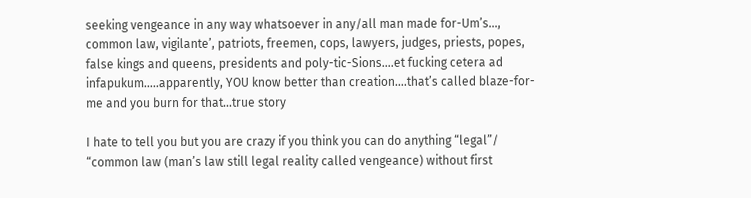seeking vengeance in any way whatsoever in any/all man made for-Um’s…, common law, vigilante’, patriots, freemen, cops, lawyers, judges, priests, popes, false kings and queens, presidents and poly-tic-Sions….et fucking cetera ad infapukum…..apparently, YOU know better than creation….that’s called blaze-for-me and you burn for that…true story

I hate to tell you but you are crazy if you think you can do anything “legal”/ “common law (man’s law still legal reality called vengeance) without first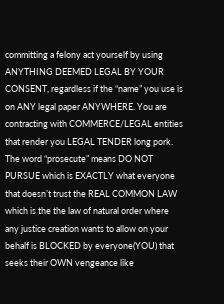committing a felony act yourself by using ANYTHING DEEMED LEGAL BY YOUR CONSENT, regardless if the “name” you use is on ANY legal paper ANYWHERE. You are contracting with COMMERCE/LEGAL entities that render you LEGAL TENDER long pork. The word “prosecute” means DO NOT PURSUE which is EXACTLY what everyone that doesn’t trust the REAL COMMON LAW which is the the law of natural order where any justice creation wants to allow on your behalf is BLOCKED by everyone(YOU) that seeks their OWN vengeance like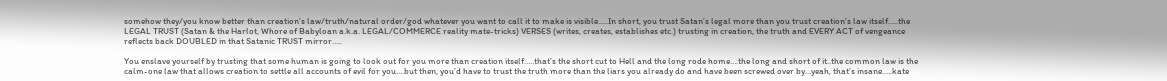somehow they/you know better than creation’s law/truth/natural order/god whatever you want to call it to make is visible…..In short, you trust Satan’s legal more than you trust creation’s law itself…..the LEGAL TRUST (Satan & the Harlot, Whore of Babyloan a.k.a. LEGAL/COMMERCE reality mate-tricks) VERSES (writes, creates, establishes etc.) trusting in creation, the truth and EVERY ACT of vengeance reflects back DOUBLED in that Satanic TRUST mirror…..

You enslave yourself by trusting that some human is going to look out for you more than creation itself…..that’s the short cut to Hell and the long rode home….the long and short of it..the common law is the calm-one law that allows creation to settle all accounts of evil for you….but then, you’d have to trust the truth more than the liars you already do and have been screwed over by…yeah, that’s insane…..kate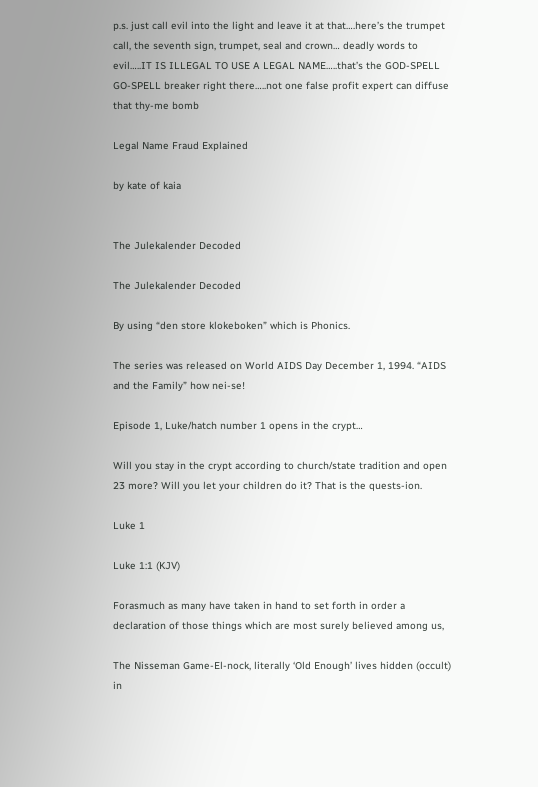p.s. just call evil into the light and leave it at that….here’s the trumpet call, the seventh sign, trumpet, seal and crown… deadly words to evil…..IT IS ILLEGAL TO USE A LEGAL NAME…..that’s the GOD-SPELL GO-SPELL breaker right there…..not one false profit expert can diffuse that thy-me bomb

Legal Name Fraud Explained

by kate of kaia


The Julekalender Decoded

The Julekalender Decoded

By using “den store klokeboken” which is Phonics.

The series was released on World AIDS Day December 1, 1994. “AIDS and the Family” how nei-se!

Episode 1, Luke/hatch number 1 opens in the crypt…

Will you stay in the crypt according to church/state tradition and open 23 more? Will you let your children do it? That is the quests-ion.

Luke 1

Luke 1:1 (KJV)

Forasmuch as many have taken in hand to set forth in order a declaration of those things which are most surely believed among us,

The Nisseman Game-El-nock, literally ‘Old Enough’ lives hidden (occult) in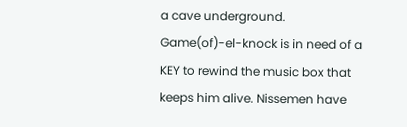a cave underground. Game(of)-el-knock is in need of a KEY to rewind the music box that keeps him alive. Nissemen have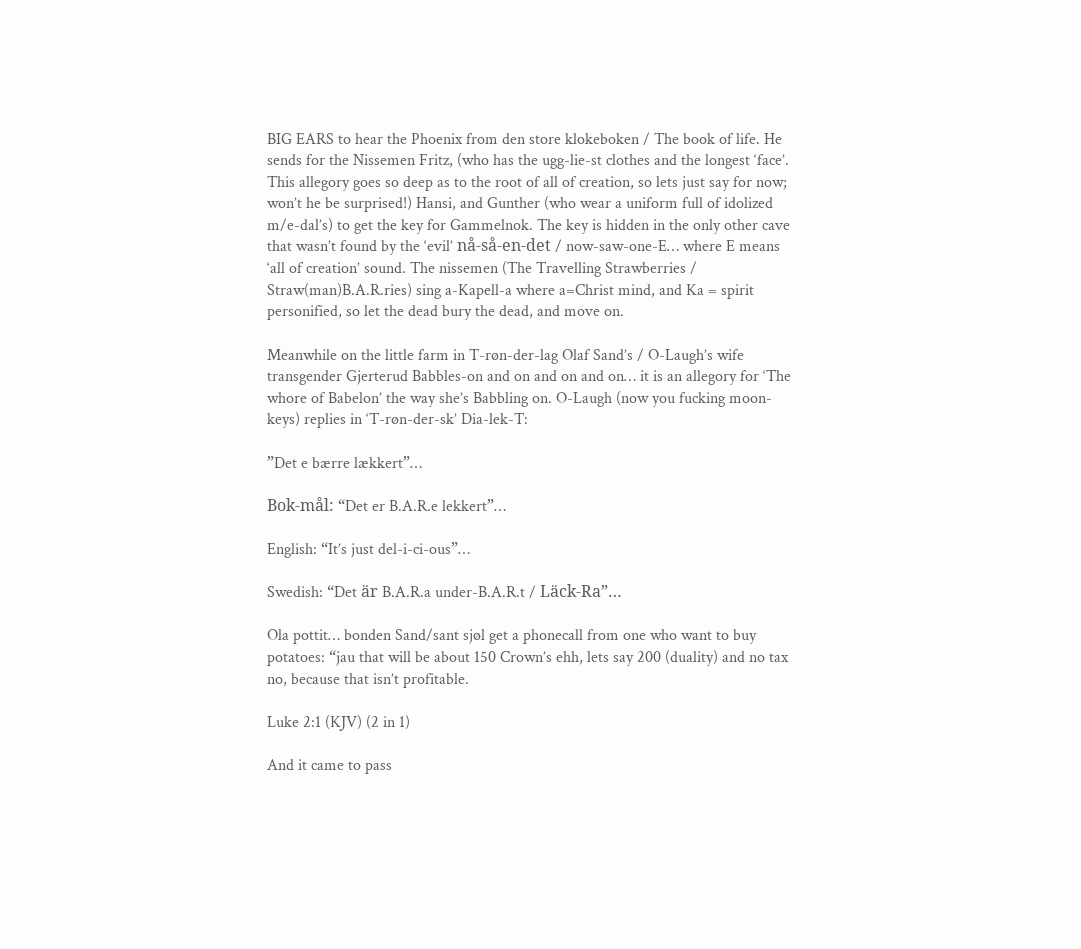BIG EARS to hear the Phoenix from den store klokeboken / The book of life. He sends for the Nissemen Fritz, (who has the ugg-lie-st clothes and the longest ‘face’. This allegory goes so deep as to the root of all of creation, so lets just say for now; won’t he be surprised!) Hansi, and Gunther (who wear a uniform full of idolized m/e-dal’s) to get the key for Gammelnok. The key is hidden in the only other cave that wasn’t found by the ‘evil’ nå-så-en-det / now-saw-one-E… where E means ‘all of creation’ sound. The nissemen (The Travelling Strawberries / Straw(man)B.A.R.ries) sing a-Kapell-a where a=Christ mind, and Ka = spirit personified, so let the dead bury the dead, and move on.

Meanwhile on the little farm in T-røn-der-lag Olaf Sand’s / O-Laugh’s wife transgender Gjerterud Babbles-on and on and on and on… it is an allegory for ‘The whore of Babelon’ the way she’s Babbling on. O-Laugh (now you fucking moon-keys) replies in ‘T-røn-der-sk’ Dia-lek-T:

”Det e bærre lækkert”…

Bok-mål: “Det er B.A.R.e lekkert”…

English: “It’s just del-i-ci-ous”…

Swedish: “Det är B.A.R.a under-B.A.R.t / Läck-Ra”…

Ola pottit… bonden Sand/sant sjøl get a phonecall from one who want to buy potatoes: “jau that will be about 150 Crown’s ehh, lets say 200 (duality) and no tax no, because that isn’t profitable.

Luke 2:1 (KJV) (2 in 1)

And it came to pass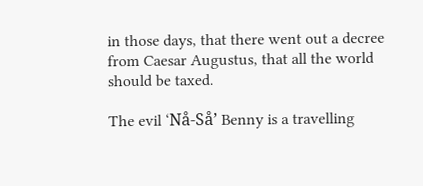in those days, that there went out a decree from Caesar Augustus, that all the world should be taxed.

The evil ‘Nå-Så’ Benny is a travelling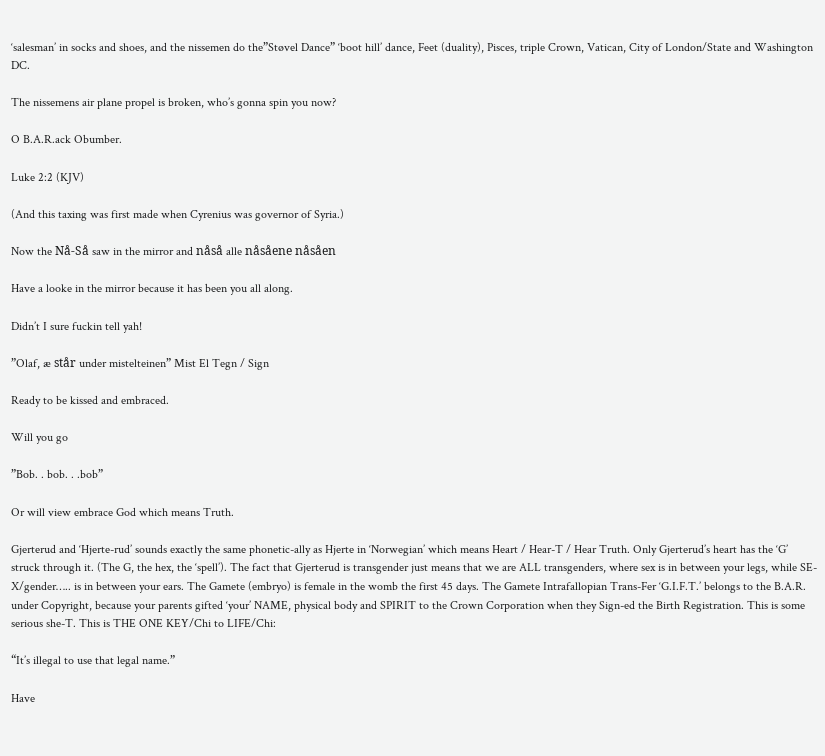‘salesman’ in socks and shoes, and the nissemen do the”Støvel Dance” ‘boot hill’ dance, Feet (duality), Pisces, triple Crown, Vatican, City of London/State and Washington DC.

The nissemens air plane propel is broken, who’s gonna spin you now?

O B.A.R.ack Obumber.

Luke 2:2 (KJV)

(And this taxing was first made when Cyrenius was governor of Syria.)

Now the Nå-Så saw in the mirror and nåså alle nåsåene nåsåen

Have a looke in the mirror because it has been you all along.

Didn’t I sure fuckin tell yah!

”Olaf, æ står under mistelteinen” Mist El Tegn / Sign

Ready to be kissed and embraced.

Will you go

”Bob. . bob. . .bob”

Or will view embrace God which means Truth.

Gjerterud and ‘Hjerte-rud’ sounds exactly the same phonetic-ally as Hjerte in ‘Norwegian’ which means Heart / Hear-T / Hear Truth. Only Gjerterud’s heart has the ‘G’ struck through it. (The G, the hex, the ‘spell’). The fact that Gjerterud is transgender just means that we are ALL transgenders, where sex is in between your legs, while SE-X/gender….. is in between your ears. The Gamete (embryo) is female in the womb the first 45 days. The Gamete Intrafallopian Trans-Fer ‘G.I.F.T.’ belongs to the B.A.R. under Copyright, because your parents gifted ‘your’ NAME, physical body and SPIRIT to the Crown Corporation when they Sign-ed the Birth Registration. This is some serious she-T. This is THE ONE KEY/Chi to LIFE/Chi:

“It’s illegal to use that legal name.”

Have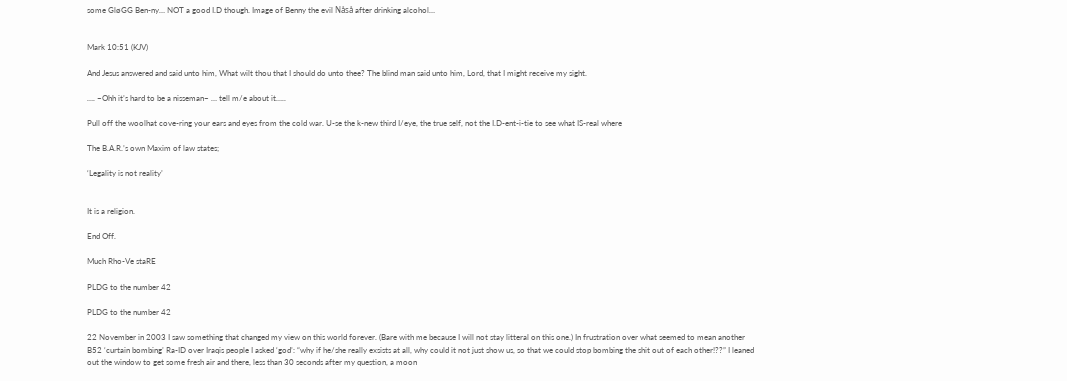some GløGG Ben-ny… NOT a good I.D though. Image of Benny the evil Nåså after drinking alcohol…


Mark 10:51 (KJV)

And Jesus answered and said unto him, What wilt thou that I should do unto thee? The blind man said unto him, Lord, that I might receive my sight.

…. ~Ohh it’s hard to be a nisseman~ … tell m/e about it…..

Pull off the woolhat cove-ring your ears and eyes from the cold war. U-se the k-new third I/eye, the true self, not the I.D-ent-i-tie to see what IS-real where

The B.A.R.’s own Maxim of law states;

‘Legality is not reality’


It is a religion.

End Off.

Much Rho-Ve staRE

PLDG to the number 42

PLDG to the number 42

22 November in 2003 I saw something that changed my view on this world forever. (Bare with me because I will not stay litteral on this one.) In frustration over what seemed to mean another B52 ‘curtain bombing’ Ra-ID over Iraqis people I asked ‘god’: “why if he/she really exsists at all, why could it not just show us, so that we could stop bombing the shit out of each other!??” I leaned out the window to get some fresh air and there, less than 30 seconds after my question, a moon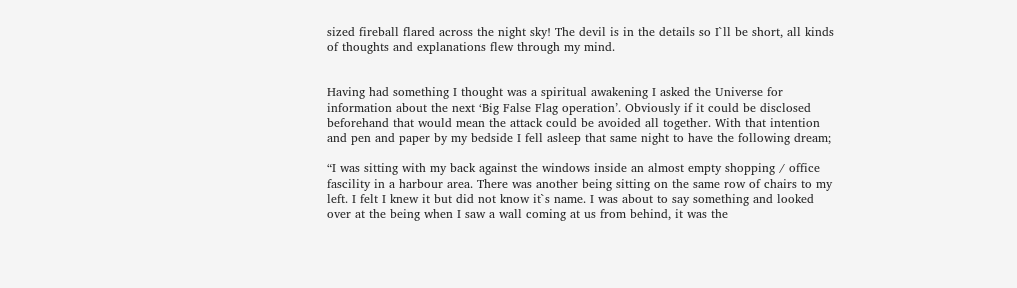sized fireball flared across the night sky! The devil is in the details so I`ll be short, all kinds of thoughts and explanations flew through my mind.


Having had something I thought was a spiritual awakening I asked the Universe for information about the next ‘Big False Flag operation’. Obviously if it could be disclosed beforehand that would mean the attack could be avoided all together. With that intention and pen and paper by my bedside I fell asleep that same night to have the following dream;

“I was sitting with my back against the windows inside an almost empty shopping / office fascility in a harbour area. There was another being sitting on the same row of chairs to my left. I felt I knew it but did not know it`s name. I was about to say something and looked over at the being when I saw a wall coming at us from behind, it was the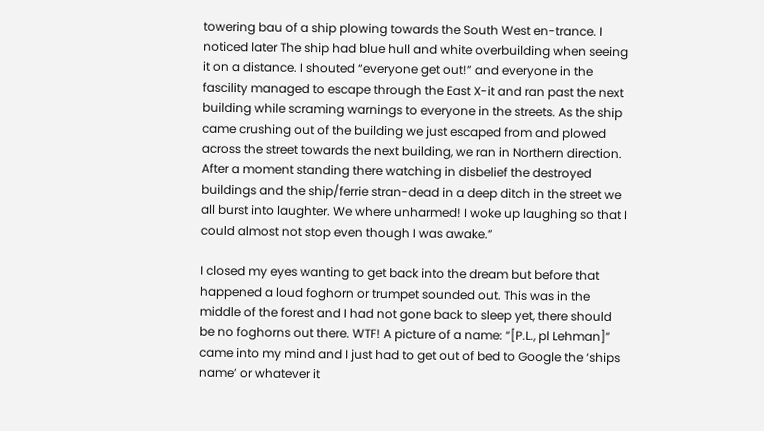towering bau of a ship plowing towards the South West en-trance. I noticed later The ship had blue hull and white overbuilding when seeing it on a distance. I shouted “everyone get out!” and everyone in the fascility managed to escape through the East X-it and ran past the next building while scraming warnings to everyone in the streets. As the ship came crushing out of the building we just escaped from and plowed across the street towards the next building, we ran in Northern direction. After a moment standing there watching in disbelief the destroyed buildings and the ship/ferrie stran-dead in a deep ditch in the street we all burst into laughter. We where unharmed! I woke up laughing so that I could almost not stop even though I was awake.”

I closed my eyes wanting to get back into the dream but before that happened a loud foghorn or trumpet sounded out. This was in the middle of the forest and I had not gone back to sleep yet, there should be no foghorns out there. WTF! A picture of a name: “[P.L., pl Lehman]” came into my mind and I just had to get out of bed to Google the ‘ships name’ or whatever it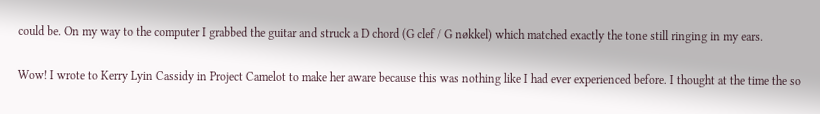could be. On my way to the computer I grabbed the guitar and struck a D chord (G clef / G nøkkel) which matched exactly the tone still ringing in my ears.

Wow! I wrote to Kerry Lyin Cassidy in Project Camelot to make her aware because this was nothing like I had ever experienced before. I thought at the time the so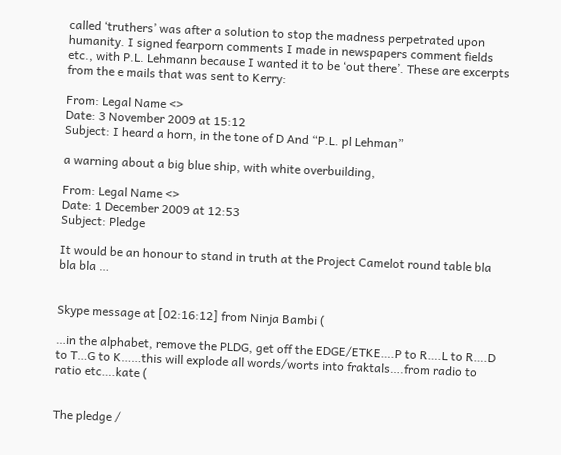called ‘truthers’ was after a solution to stop the madness perpetrated upon humanity. I signed fearporn comments I made in newspapers comment fields etc., with P.L. Lehmann because I wanted it to be ‘out there’. These are excerpts from the e mails that was sent to Kerry:

From: Legal Name <>
Date: 3 November 2009 at 15:12
Subject: I heard a horn, in the tone of D And “P.L. pl Lehman”

a warning about a big blue ship, with white overbuilding,

From: Legal Name <>
Date: 1 December 2009 at 12:53
Subject: Pledge

It would be an honour to stand in truth at the Project Camelot round table bla bla bla …


Skype message at [02:16:12] from Ninja Bambi (

…in the alphabet, remove the PLDG, get off the EDGE/ETKE….P to R….L to R….D to T…G to K……this will explode all words/worts into fraktals….from radio to ratio etc….kate (


The pledge /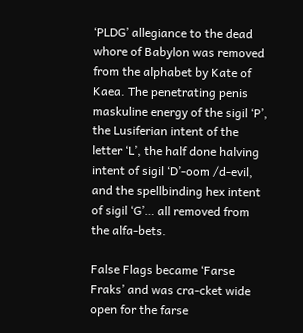‘PLDG’ allegiance to the dead whore of Babylon was removed from the alphabet by Kate of Kaea. The penetrating penis maskuline energy of the sigil ‘P’, the Lusiferian intent of the letter ‘L’, the half done halving intent of sigil ‘D’-oom /d-evil, and the spellbinding hex intent of sigil ‘G’… all removed from the alfa-bets.

False Flags became ‘Farse Fraks’ and was cra-cket wide open for the farse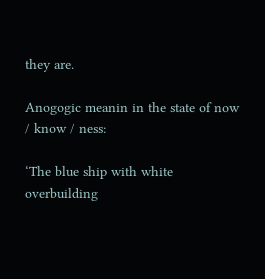they are.

Anogogic meanin in the state of now / know / ness:

‘The blue ship with white overbuilding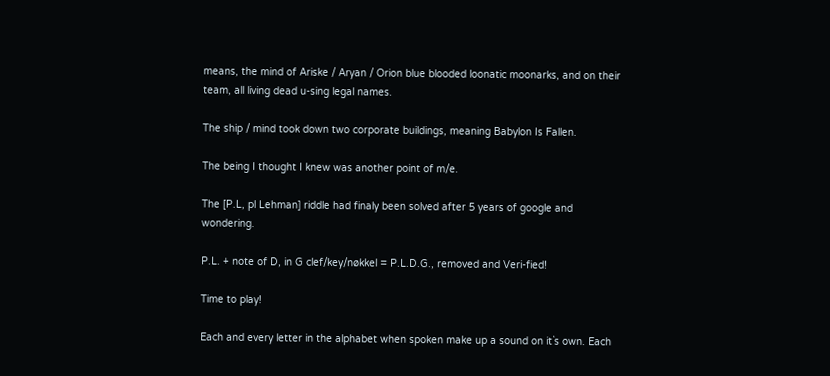means, the mind of Ariske / Aryan / Orion blue blooded loonatic moonarks, and on their team, all living dead u-sing legal names.

The ship / mind took down two corporate buildings, meaning Babylon Is Fallen.

The being I thought I knew was another point of m/e.

The [P.L, pl Lehman] riddle had finaly been solved after 5 years of google and wondering.

P.L. + note of D, in G clef/key/nøkkel = P.L.D.G., removed and Veri-fied!

Time to play!

Each and every letter in the alphabet when spoken make up a sound on it`s own. Each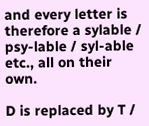and every letter is therefore a sylable / psy-lable / syl-able etc., all on their own.

D is replaced by T /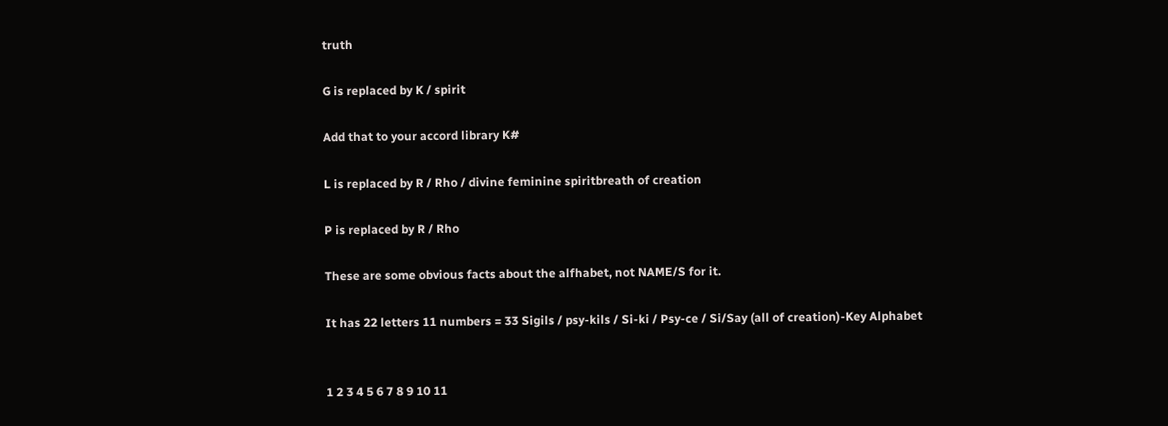truth

G is replaced by K / spirit

Add that to your accord library K#

L is replaced by R / Rho / divine feminine spiritbreath of creation

P is replaced by R / Rho

These are some obvious facts about the alfhabet, not NAME/S for it.

It has 22 letters 11 numbers = 33 Sigils / psy-kils / Si-ki / Psy-ce / Si/Say (all of creation)-Key Alphabet


1 2 3 4 5 6 7 8 9 10 11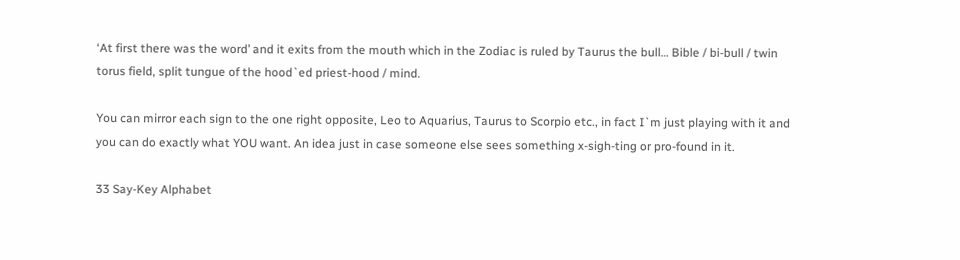‘At first there was the word’ and it exits from the mouth which in the Zodiac is ruled by Taurus the bull… Bible / bi-bull / twin torus field, split tungue of the hood`ed priest-hood / mind.

You can mirror each sign to the one right opposite, Leo to Aquarius, Taurus to Scorpio etc., in fact I`m just playing with it and you can do exactly what YOU want. An idea just in case someone else sees something x-sigh-ting or pro-found in it.

33 Say-Key Alphabet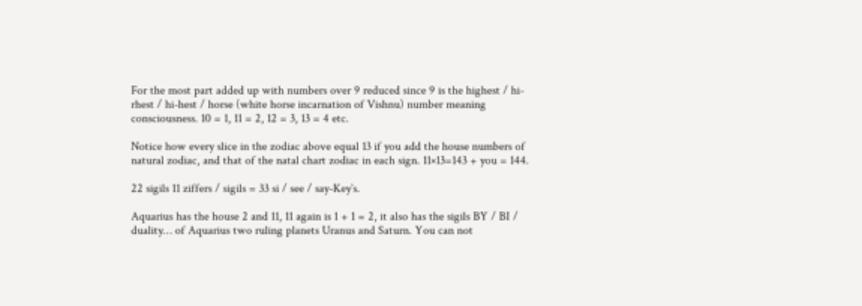For the most part added up with numbers over 9 reduced since 9 is the highest / hi-rhest / hi-hest / horse (white horse incarnation of Vishnu) number meaning consciousness. 10 = 1, 11 = 2, 12 = 3, 13 = 4 etc.

Notice how every slice in the zodiac above equal 13 if you add the house numbers of natural zodiac, and that of the natal chart zodiac in each sign. 11×13=143 + you = 144.

22 sigils 11 ziffers / sigils = 33 si / see / say-Key`s.

Aquarius has the house 2 and 11, 11 again is 1 + 1 = 2, it also has the sigils BY / BI / duality… of Aquarius two ruling planets Uranus and Saturn. You can not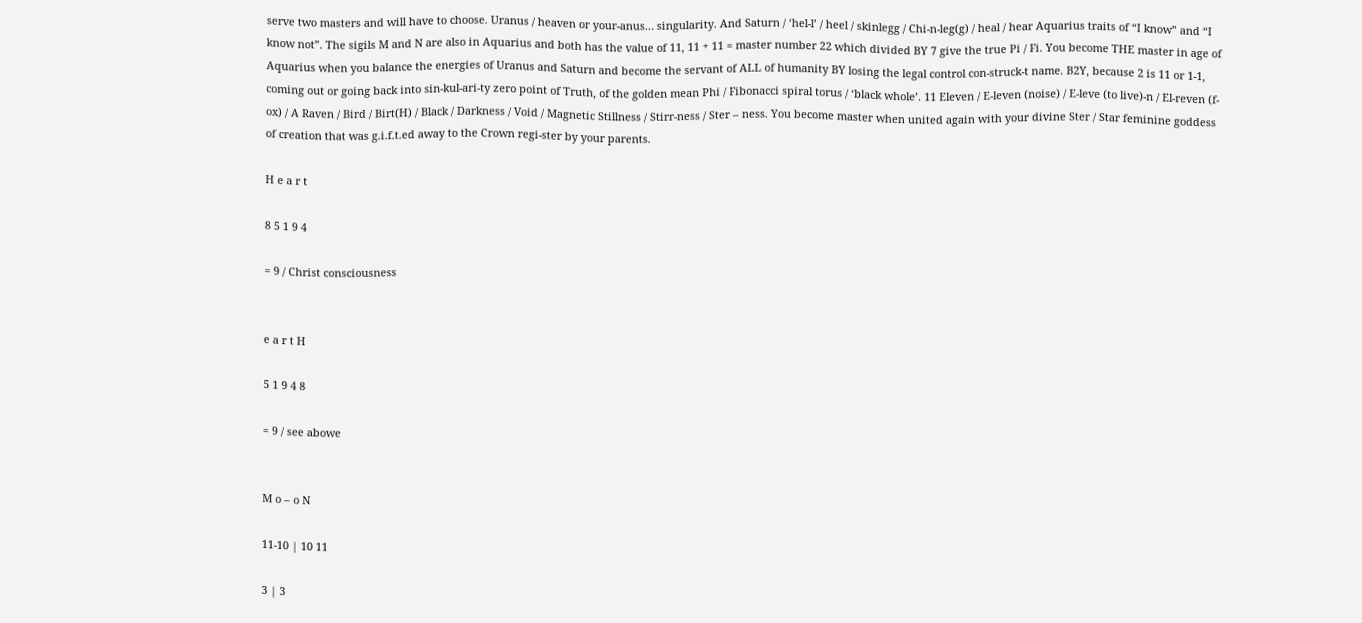serve two masters and will have to choose. Uranus / heaven or your-anus… singularity. And Saturn / ‘hel-l’ / heel / skinlegg / Chi-n-leg(g) / heal / hear Aquarius traits of “I know” and “I know not”. The sigils M and N are also in Aquarius and both has the value of 11, 11 + 11 = master number 22 which divided BY 7 give the true Pi / Fi. You become THE master in age of Aquarius when you balance the energies of Uranus and Saturn and become the servant of ALL of humanity BY losing the legal control con-struck-t name. B2Y, because 2 is 11 or 1-1, coming out or going back into sin-kul-ari-ty zero point of Truth, of the golden mean Phi / Fibonacci spiral torus / ‘black whole’. 11 Eleven / E-leven (noise) / E-leve (to live)-n / El-reven (f-ox) / A Raven / Bird / Birt(H) / Black / Darkness / Void / Magnetic Stillness / Stirr-ness / Ster – ness. You become master when united again with your divine Ster / Star feminine goddess of creation that was g.i.f.t.ed away to the Crown regi-ster by your parents.

H e a r t

8 5 1 9 4

= 9 / Christ consciousness


e a r t H

5 1 9 4 8

= 9 / see abowe


M o – o N

11-10 | 10 11

3 | 3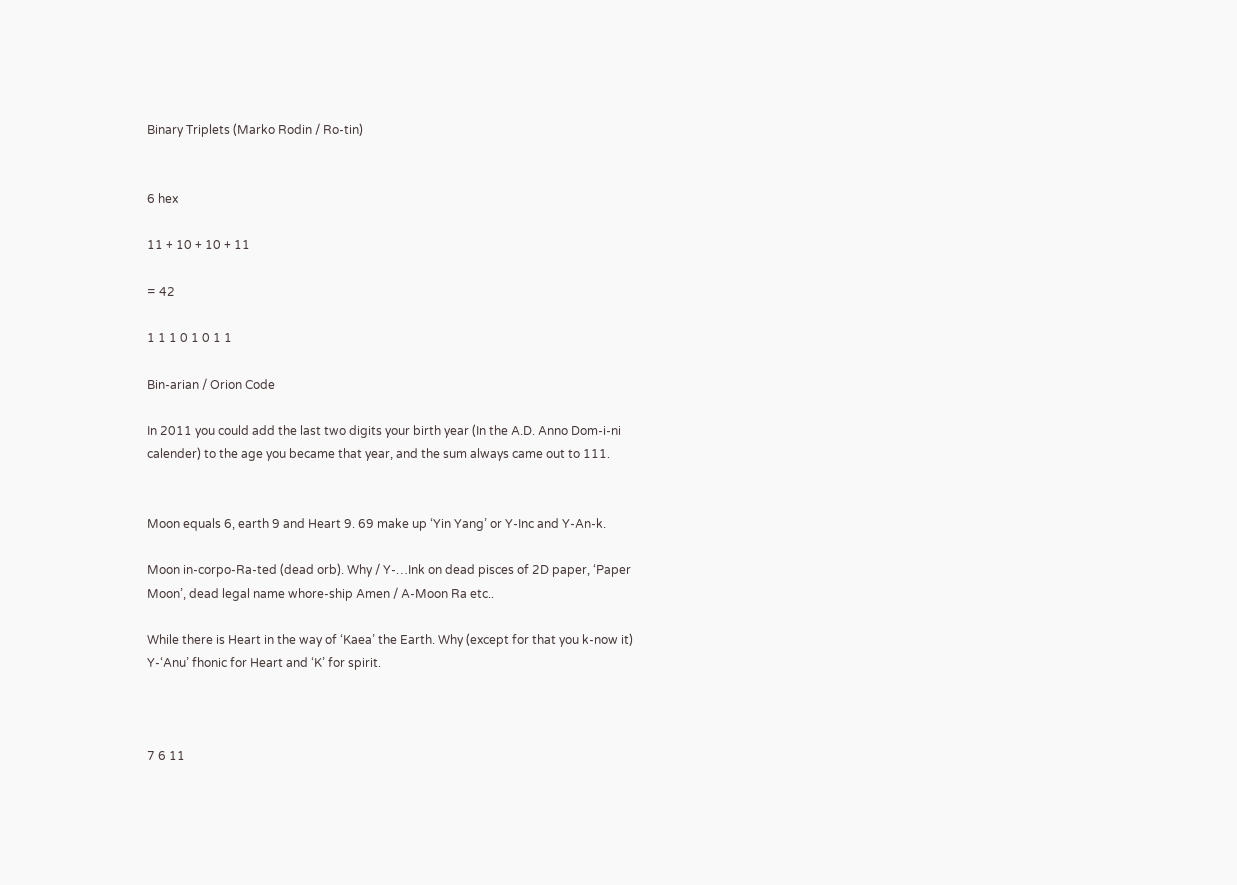Binary Triplets (Marko Rodin / Ro-tin)


6 hex

11 + 10 + 10 + 11

= 42

1 1 1 0 1 0 1 1

Bin-arian / Orion Code

In 2011 you could add the last two digits your birth year (In the A.D. Anno Dom-i-ni calender) to the age you became that year, and the sum always came out to 111.


Moon equals 6, earth 9 and Heart 9. 69 make up ‘Yin Yang’ or Y-Inc and Y-An-k.

Moon in-corpo-Ra-ted (dead orb). Why / Y-…Ink on dead pisces of 2D paper, ‘Paper Moon’, dead legal name whore-ship Amen / A-Moon Ra etc..

While there is Heart in the way of ‘Kaea’ the Earth. Why (except for that you k-now it) Y-‘Anu’ fhonic for Heart and ‘K’ for spirit.



7 6 11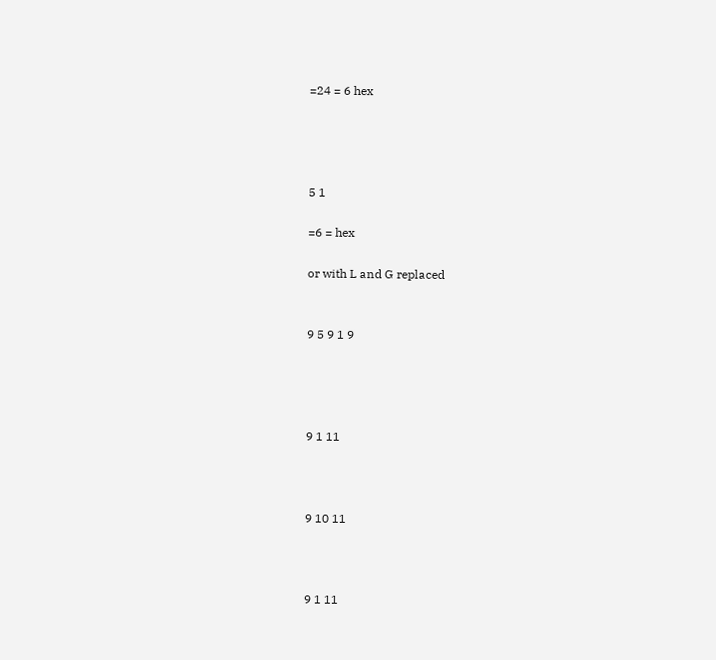=24 = 6 hex




5 1

=6 = hex

or with L and G replaced


9 5 9 1 9




9 1 11



9 10 11



9 1 11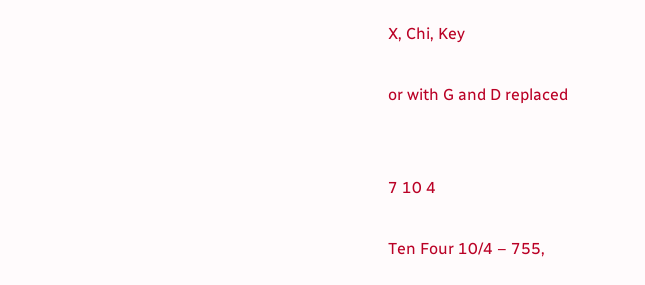X, Chi, Key

or with G and D replaced


7 10 4

Ten Four 10/4 – 755,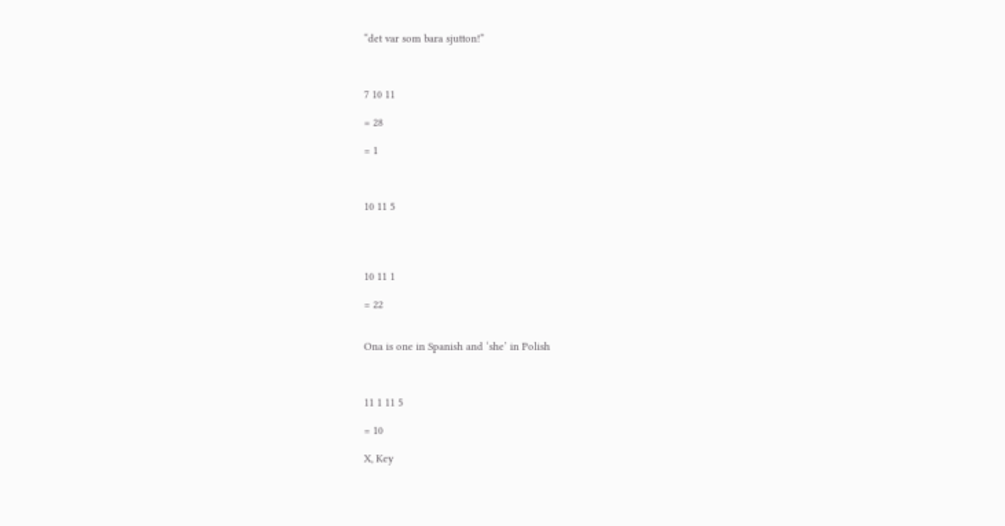“det var som bara sjutton!”



7 10 11

= 28

= 1



10 11 5




10 11 1

= 22


Ona is one in Spanish and ‘she’ in Polish



11 1 11 5

= 10

X, Key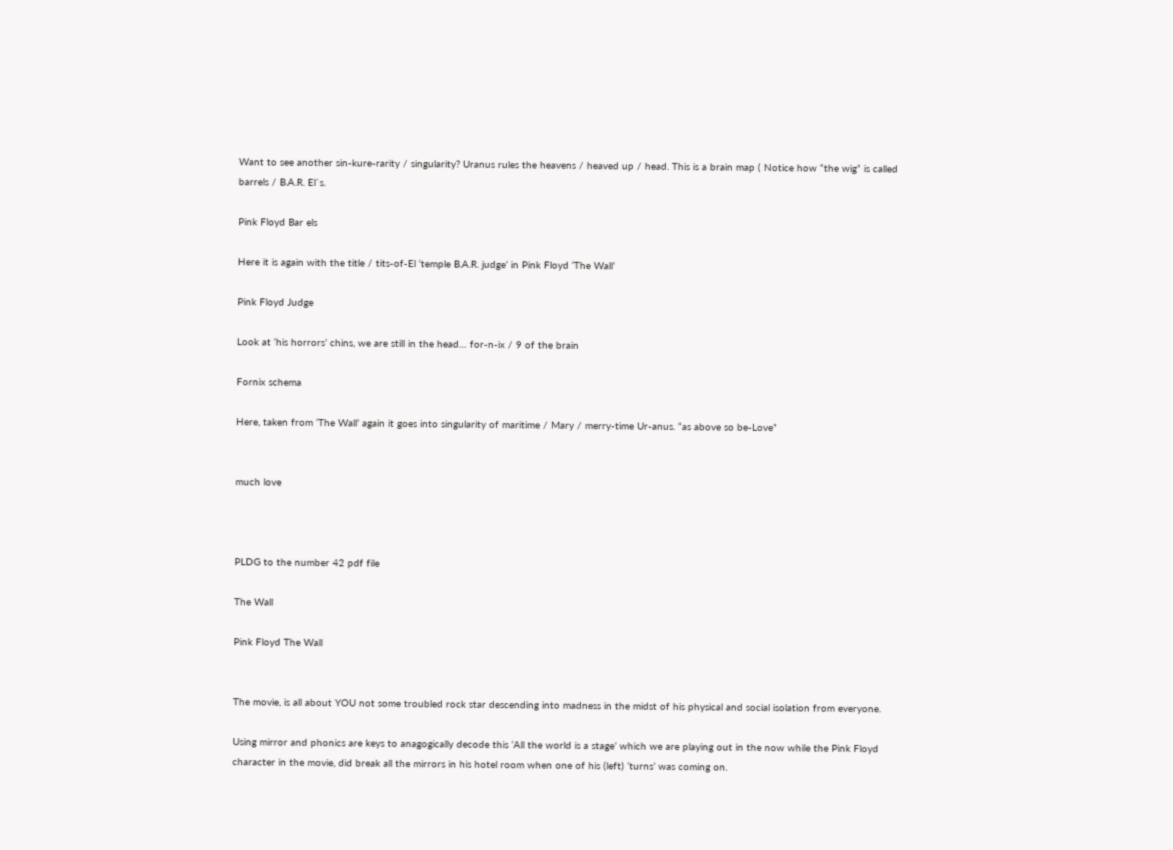Want to see another sin-kure-rarity / singularity? Uranus rules the heavens / heaved up / head. This is a brain map ( Notice how “the wig” is called barrels / B.A.R. El`s.

Pink Floyd Bar els

Here it is again with the title / tits-of-El ‘temple B.A.R. judge’ in Pink Floyd ‘The Wall’

Pink Floyd Judge

Look at ‘his horrors’ chins, we are still in the head… for-n-ix / 9 of the brain

Fornix schema

Here, taken from ‘The Wall’ again it goes into singularity of maritime / Mary / merry-time Ur-anus. “as above so be-Love”


much love



PLDG to the number 42 pdf file

The Wall

Pink Floyd The Wall


The movie, is all about YOU not some troubled rock star descending into madness in the midst of his physical and social isolation from everyone.

Using mirror and phonics are keys to anagogically decode this ‘All the world is a stage’ which we are playing out in the now while the Pink Floyd character in the movie, did break all the mirrors in his hotel room when one of his (left) ‘turns’ was coming on.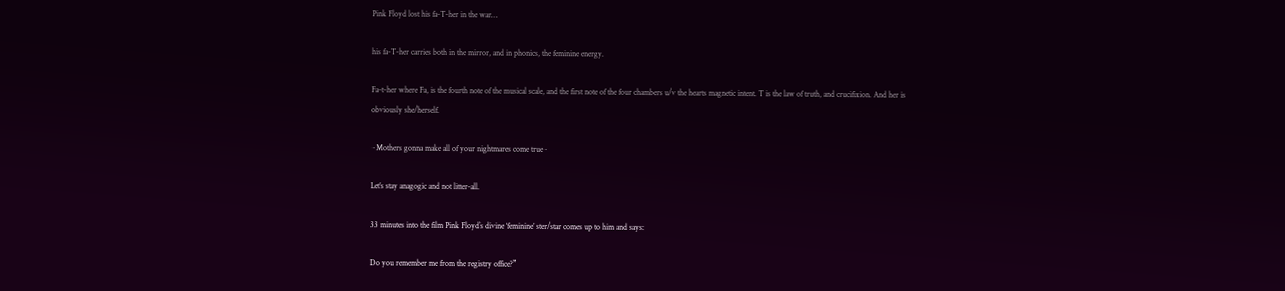Pink Floyd lost his fa-T-her in the war…

his fa-T-her carries both in the mirror, and in phonics, the feminine energy.

Fa-t-her where Fa, is the fourth note of the musical scale, and the first note of the four chambers u/v the hearts magnetic intent. T is the law of truth, and crucifixion. And her is obviously she/herself.

~Mothers gonna make all of your nightmares come true~

Let’s stay anagogic and not litter-all.

33 minutes into the film Pink Floyd`s divine ‘feminine’ ster/star comes up to him and says:

Do you remember me from the registry office?”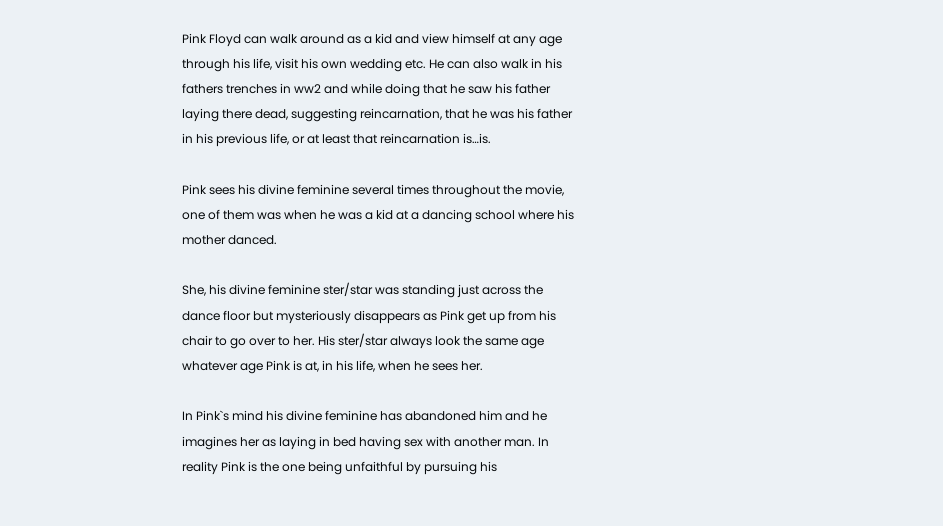Pink Floyd can walk around as a kid and view himself at any age through his life, visit his own wedding etc. He can also walk in his fathers trenches in ww2 and while doing that he saw his father laying there dead, suggesting reincarnation, that he was his father in his previous life, or at least that reincarnation is…is.

Pink sees his divine feminine several times throughout the movie, one of them was when he was a kid at a dancing school where his mother danced.

She, his divine feminine ster/star was standing just across the dance floor but mysteriously disappears as Pink get up from his chair to go over to her. His ster/star always look the same age whatever age Pink is at, in his life, when he sees her.

In Pink`s mind his divine feminine has abandoned him and he imagines her as laying in bed having sex with another man. In reality Pink is the one being unfaithful by pursuing his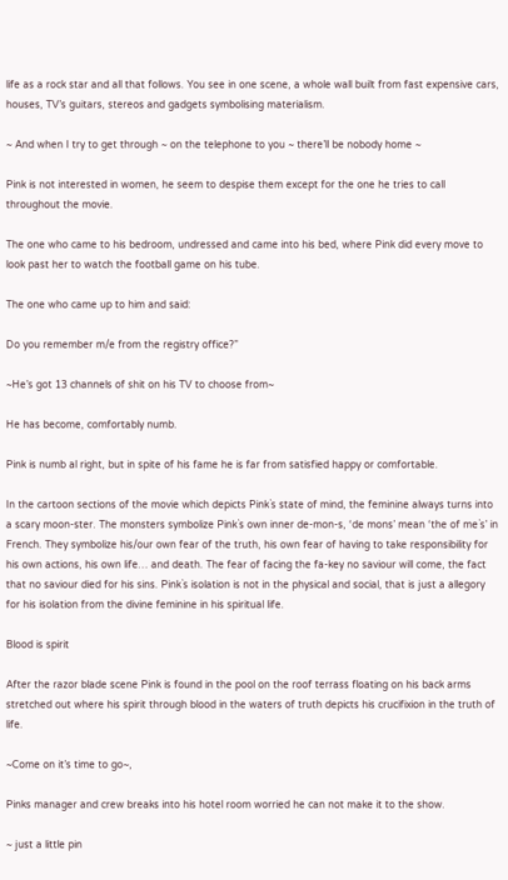life as a rock star and all that follows. You see in one scene, a whole wall built from fast expensive cars, houses, TV’s guitars, stereos and gadgets symbolising materialism.

~ And when I try to get through ~ on the telephone to you ~ there’ll be nobody home ~

Pink is not interested in women, he seem to despise them except for the one he tries to call throughout the movie.

The one who came to his bedroom, undressed and came into his bed, where Pink did every move to look past her to watch the football game on his tube.

The one who came up to him and said:

Do you remember m/e from the registry office?”

~He’s got 13 channels of shit on his TV to choose from~

He has become, comfortably numb.

Pink is numb al right, but in spite of his fame he is far from satisfied happy or comfortable.

In the cartoon sections of the movie which depicts Pink`s state of mind, the feminine always turns into a scary moon-ster. The monsters symbolize Pink`s own inner de-mon-s, ‘de mons’ mean ‘the of me`s’ in French. They symbolize his/our own fear of the truth, his own fear of having to take responsibility for his own actions, his own life… and death. The fear of facing the fa-key no saviour will come, the fact that no saviour died for his sins. Pink`s isolation is not in the physical and social, that is just a allegory for his isolation from the divine feminine in his spiritual life.

Blood is spirit

After the razor blade scene Pink is found in the pool on the roof terrass floating on his back arms stretched out where his spirit through blood in the waters of truth depicts his crucifixion in the truth of life.

~Come on it’s time to go~,

Pinks manager and crew breaks into his hotel room worried he can not make it to the show.

~ just a little pin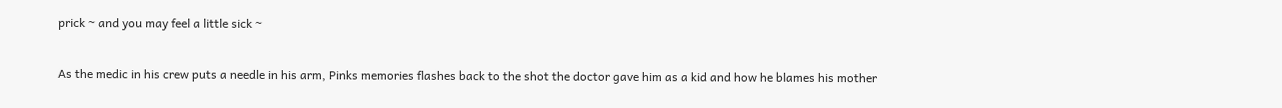prick ~ and you may feel a little sick ~

As the medic in his crew puts a needle in his arm, Pinks memories flashes back to the shot the doctor gave him as a kid and how he blames his mother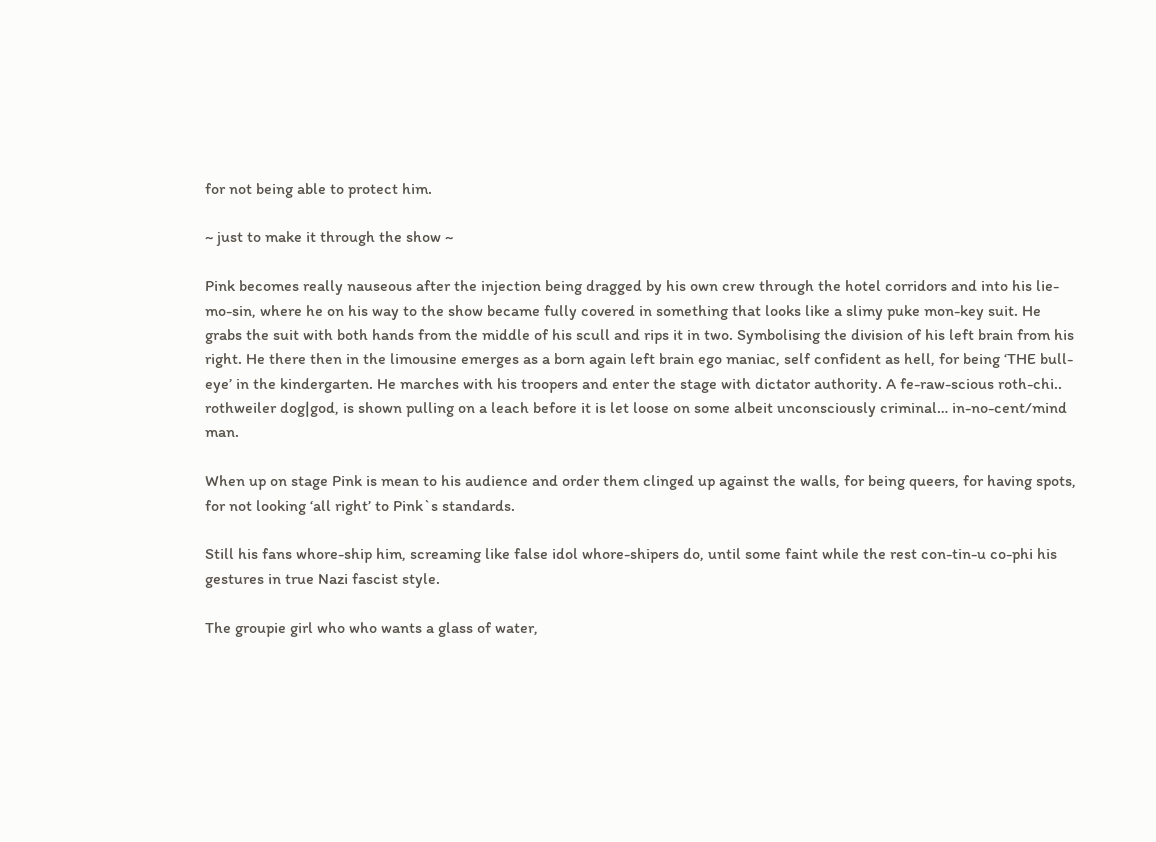for not being able to protect him.

~ just to make it through the show ~

Pink becomes really nauseous after the injection being dragged by his own crew through the hotel corridors and into his lie-mo-sin, where he on his way to the show became fully covered in something that looks like a slimy puke mon-key suit. He grabs the suit with both hands from the middle of his scull and rips it in two. Symbolising the division of his left brain from his right. He there then in the limousine emerges as a born again left brain ego maniac, self confident as hell, for being ‘THE bull-eye’ in the kindergarten. He marches with his troopers and enter the stage with dictator authority. A fe-raw-scious roth-chi.. rothweiler dog|god, is shown pulling on a leach before it is let loose on some albeit unconsciously criminal… in-no-cent/mind man.

When up on stage Pink is mean to his audience and order them clinged up against the walls, for being queers, for having spots, for not looking ‘all right’ to Pink`s standards.

Still his fans whore-ship him, screaming like false idol whore-shipers do, until some faint while the rest con-tin-u co-phi his gestures in true Nazi fascist style.

The groupie girl who who wants a glass of water,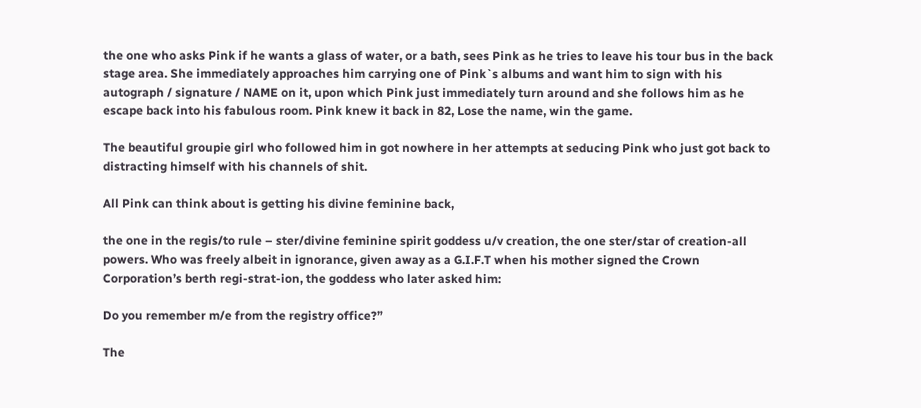the one who asks Pink if he wants a glass of water, or a bath, sees Pink as he tries to leave his tour bus in the back stage area. She immediately approaches him carrying one of Pink`s albums and want him to sign with his autograph / signature / NAME on it, upon which Pink just immediately turn around and she follows him as he escape back into his fabulous room. Pink knew it back in 82, Lose the name, win the game.

The beautiful groupie girl who followed him in got nowhere in her attempts at seducing Pink who just got back to distracting himself with his channels of shit.

All Pink can think about is getting his divine feminine back,

the one in the regis/to rule – ster/divine feminine spirit goddess u/v creation, the one ster/star of creation-all powers. Who was freely albeit in ignorance, given away as a G.I.F.T when his mother signed the Crown Corporation’s berth regi-strat-ion, the goddess who later asked him:

Do you remember m/e from the registry office?”

The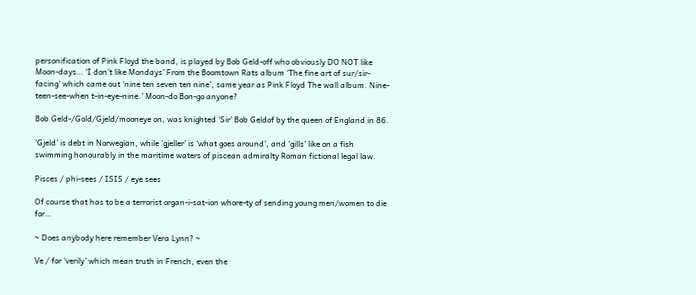personification of Pink Floyd the band, is played by Bob Geld-off who obviously DO NOT like Moon-days… ‘I don’t like Mondays’ From the Boomtown Rats album ‘The fine art of sur/sir-facing’ which came out ‘nine ten seven ten nine’, same year as Pink Floyd The wall album. Nine-teen-see-when t-in-eye-nine.’ Moon-do Bon-go anyone?

Bob Geld-/Gold/Gjeld/mooneye on, was knighted ‘Sir’ Bob Geldof by the queen of England in 86.

‘Gjeld’ is debt in Norwegian, while ‘gjeller’ is ‘what goes around’, and ‘gills’ like on a fish swimming honourably in the maritime waters of piscean admiralty Roman fictional legal law.

Pisces / phi-sees / ISIS / eye sees

Of course that has to be a terrorist organ-i-sat-ion whore-ty of sending young men/women to die for…

~ Does anybody here remember Vera Lynn? ~

Ve / for ‘verily’ which mean truth in French, even the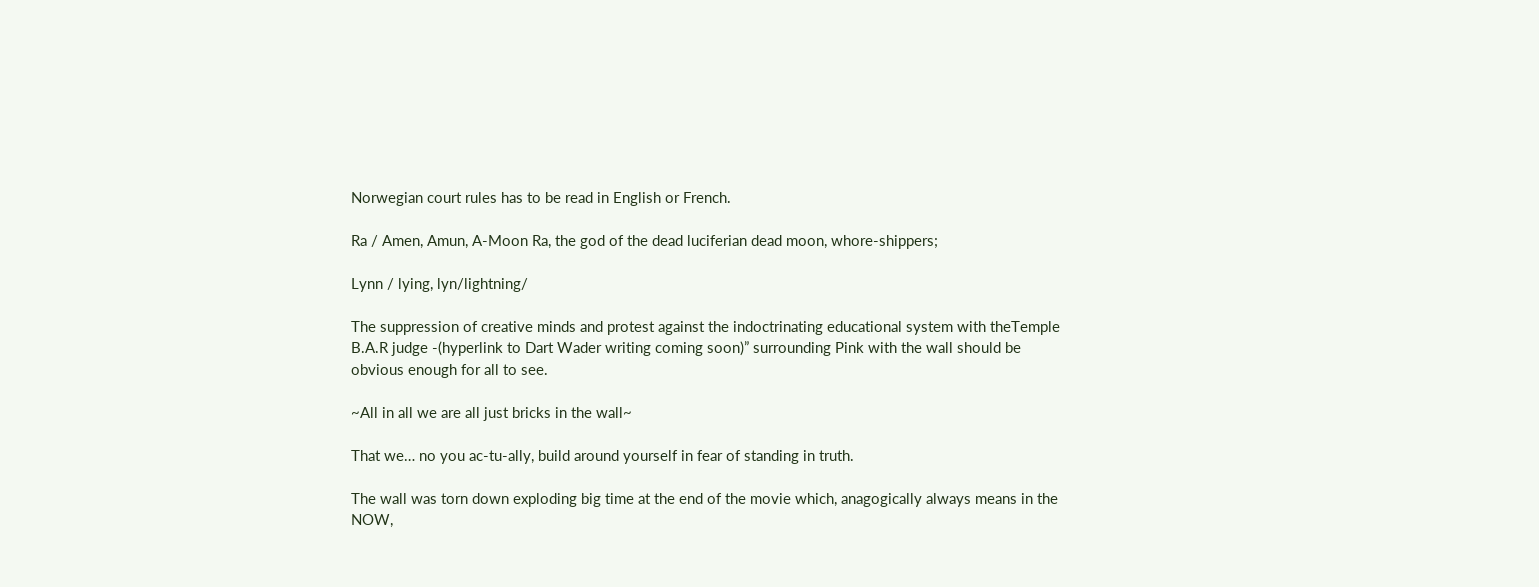Norwegian court rules has to be read in English or French.

Ra / Amen, Amun, A-Moon Ra, the god of the dead luciferian dead moon, whore-shippers;

Lynn / lying, lyn/lightning/

The suppression of creative minds and protest against the indoctrinating educational system with theTemple B.A.R judge -(hyperlink to Dart Wader writing coming soon)” surrounding Pink with the wall should be obvious enough for all to see.

~All in all we are all just bricks in the wall~

That we… no you ac-tu-ally, build around yourself in fear of standing in truth.

The wall was torn down exploding big time at the end of the movie which, anagogically always means in the NOW,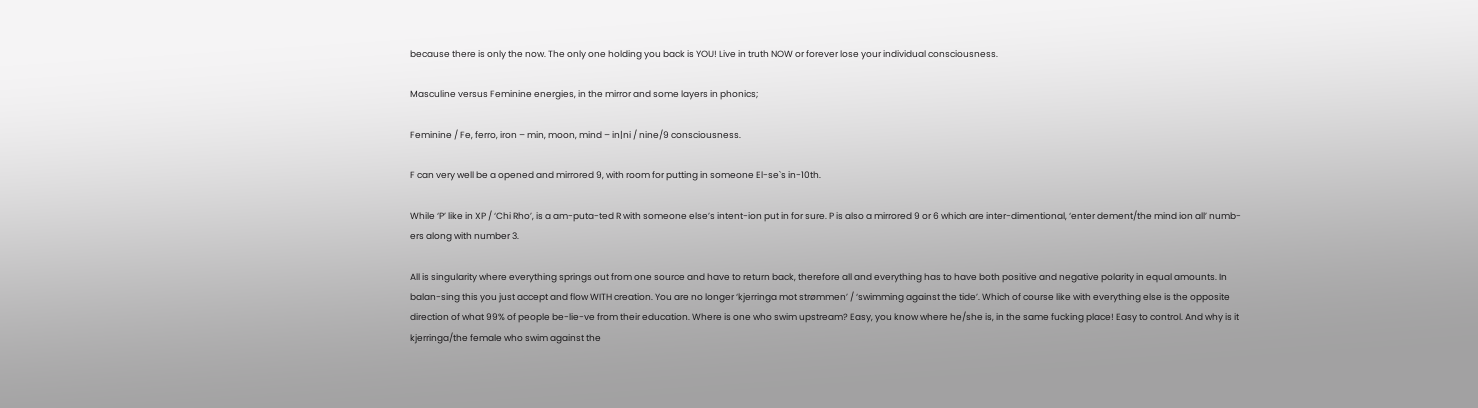because there is only the now. The only one holding you back is YOU! Live in truth NOW or forever lose your individual consciousness.

Masculine versus Feminine energies, in the mirror and some layers in phonics;

Feminine / Fe, ferro, iron – min, moon, mind – in|ni / nine/9 consciousness.

F can very well be a opened and mirrored 9, with room for putting in someone El-se`s in-10th.

While ‘P’ like in XP / ‘Chi Rho’, is a am-puta-ted R with someone else’s intent-ion put in for sure. P is also a mirrored 9 or 6 which are inter-dimentional, ‘enter dement/the mind ion all’ numb-ers along with number 3.

All is singularity where everything springs out from one source and have to return back, therefore all and everything has to have both positive and negative polarity in equal amounts. In balan-sing this you just accept and flow WITH creation. You are no longer ‘kjerringa mot strømmen’ / ‘swimming against the tide’. Which of course like with everything else is the opposite direction of what 99% of people be-lie-ve from their education. Where is one who swim upstream? Easy, you know where he/she is, in the same fucking place! Easy to control. And why is it kjerringa/the female who swim against the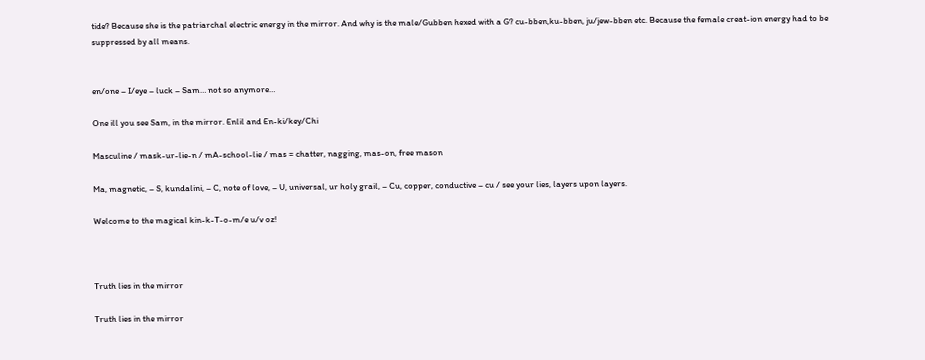tide? Because she is the patriarchal electric energy in the mirror. And why is the male/Gubben hexed with a G? cu-bben,ku-bben, ju/jew-bben etc. Because the female creat-ion energy had to be suppressed by all means.


en/one – I/eye – luck – Sam… not so anymore…

One ill you see Sam, in the mirror. Enlil and En-ki/key/Chi

Masculine / mask-ur-lie-n / mA-school-lie / mas = chatter, nagging, mas-on, free mason

Ma, magnetic, – S, kundalini, – C, note of love, – U, universal, ur holy grail, – Cu, copper, conductive – cu / see your lies, layers upon layers.

Welcome to the magical kin-k-T-o-m/e u/v oz!



Truth lies in the mirror

Truth lies in the mirror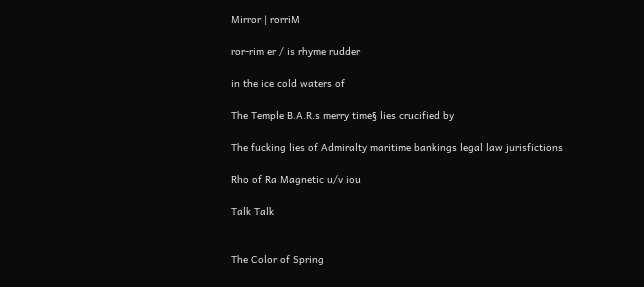Mirror | rorriM

ror-rim er / is rhyme rudder

in the ice cold waters of

The Temple B.A.R.s merry time§ lies crucified by

The fucking lies of Admiralty maritime bankings legal law jurisfictions

Rho of Ra Magnetic u/v iou

Talk Talk


The Color of Spring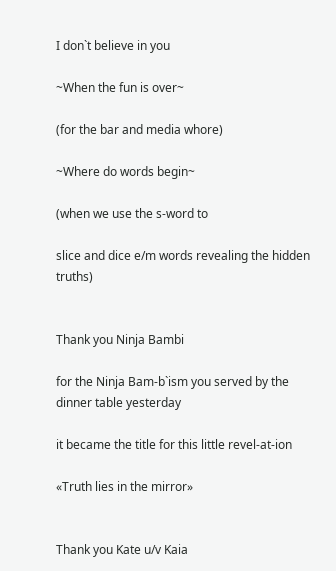I don`t believe in you

~When the fun is over~

(for the bar and media whore)

~Where do words begin~

(when we use the s-word to

slice and dice e/m words revealing the hidden truths)


Thank you Ninja Bambi

for the Ninja Bam-b`ism you served by the dinner table yesterday

it became the title for this little revel-at-ion

«Truth lies in the mirror»


Thank you Kate u/v Kaia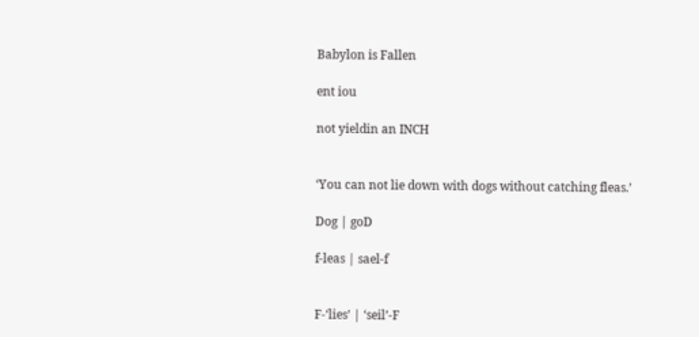Babylon is Fallen

ent iou

not yieldin an INCH


‘You can not lie down with dogs without catching fleas.’

Dog | goD

f-leas | sael-f


F-‘lies’ | ‘seil’-F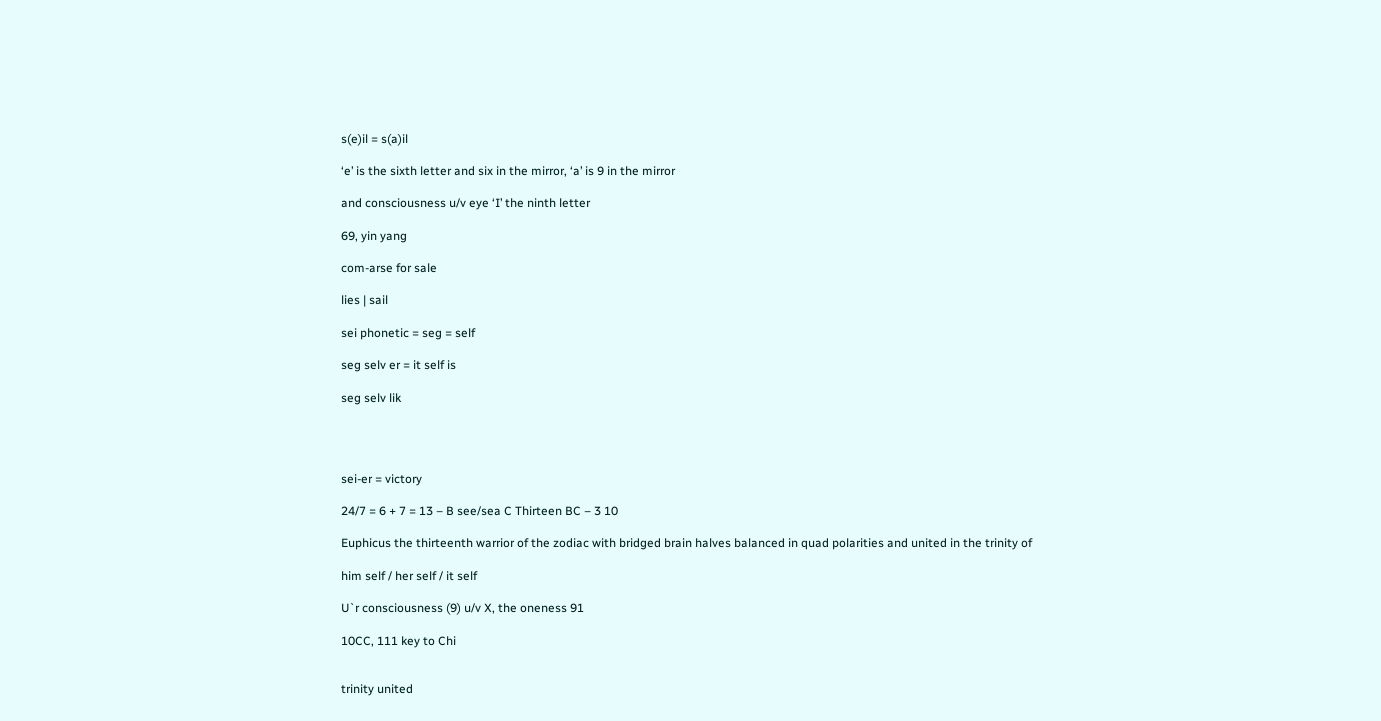s(e)il = s(a)il

‘e’ is the sixth letter and six in the mirror, ‘a’ is 9 in the mirror

and consciousness u/v eye ‘I’ the ninth letter

69, yin yang

com-arse for sale

lies | sail

sei phonetic = seg = self

seg selv er = it self is

seg selv lik




sei-er = victory

24/7 = 6 + 7 = 13 – B see/sea C Thirteen BC – 3 10

Euphicus the thirteenth warrior of the zodiac with bridged brain halves balanced in quad polarities and united in the trinity of

him self / her self / it self

U`r consciousness (9) u/v X, the oneness 91

10CC, 111 key to Chi


trinity united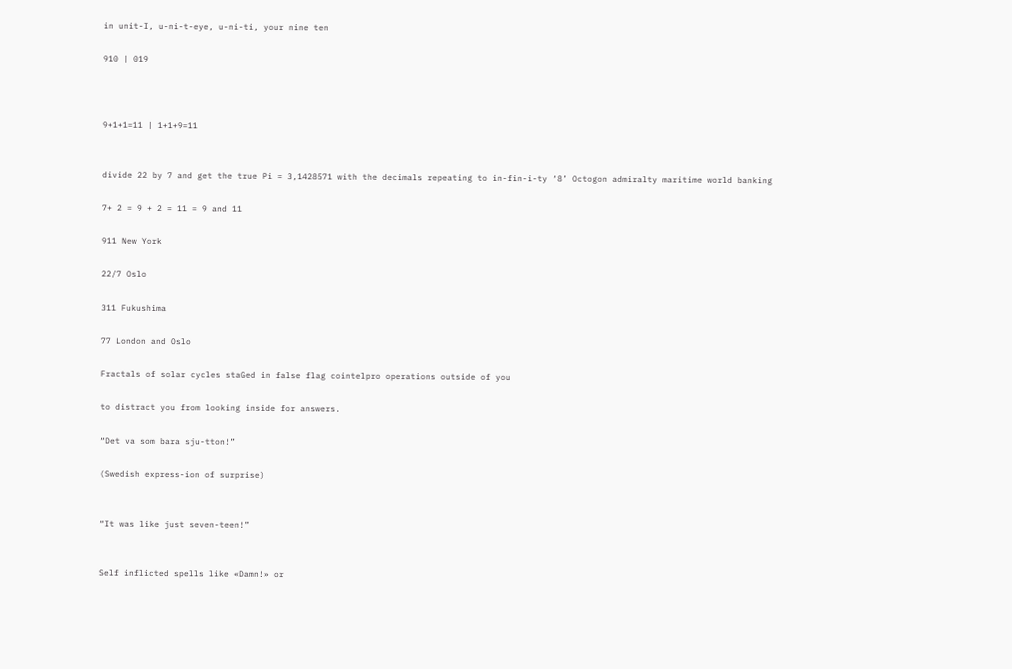in unit-I, u-ni-t-eye, u-ni-ti, your nine ten

910 | 019



9+1+1=11 | 1+1+9=11


divide 22 by 7 and get the true Pi = 3,1428571 with the decimals repeating to in-fin-i-ty ‘8’ Octogon admiralty maritime world banking

7+ 2 = 9 + 2 = 11 = 9 and 11

911 New York

22/7 Oslo

311 Fukushima

77 London and Oslo

Fractals of solar cycles staGed in false flag cointelpro operations outside of you

to distract you from looking inside for answers.

“Det va som bara sju-tton!”

(Swedish express-ion of surprise)


“It was like just seven-teen!”


Self inflicted spells like «Damn!» or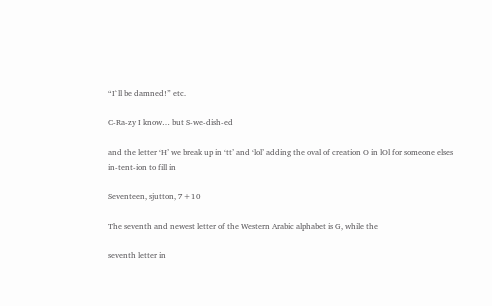“I`ll be damned!” etc.

C-Ra-zy I know… but S-we-dish-ed

and the letter ‘H’ we break up in ‘tt’ and ‘lol’ adding the oval of creation O in lOl for someone elses in-tent-ion to fill in

Seventeen, sjutton, 7+10

The seventh and newest letter of the Western Arabic alphabet is G, while the

seventh letter in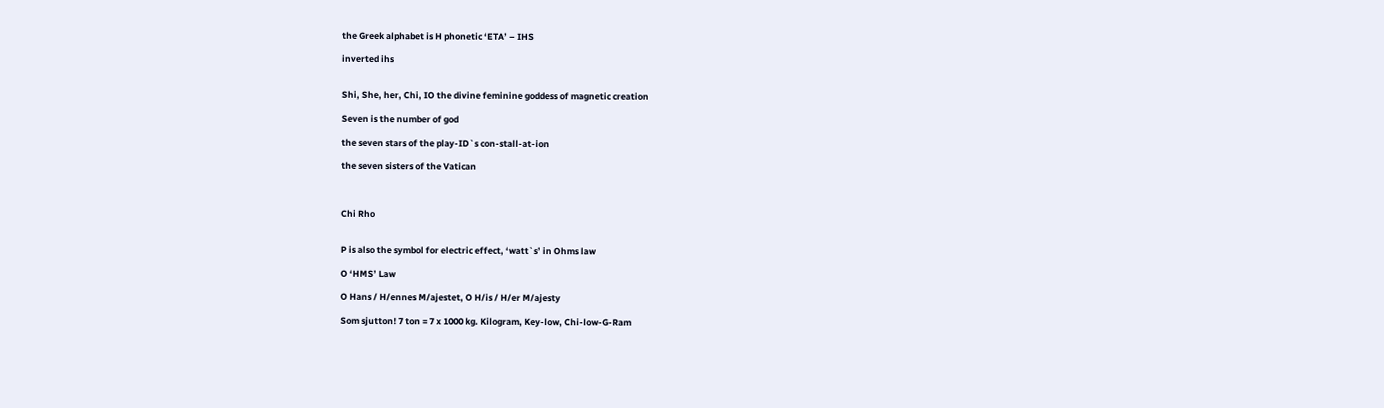the Greek alphabet is H phonetic ‘ETA’ – IHS

inverted ihs


Shi, She, her, Chi, IO the divine feminine goddess of magnetic creation

Seven is the number of god

the seven stars of the play-ID`s con-stall-at-ion

the seven sisters of the Vatican



Chi Rho


P is also the symbol for electric effect, ‘watt`s’ in Ohms law

O ‘HMS’ Law

O Hans / H/ennes M/ajestet, O H/is / H/er M/ajesty

Som sjutton! 7 ton = 7 x 1000 kg. Kilogram, Key-low, Chi-low-G-Ram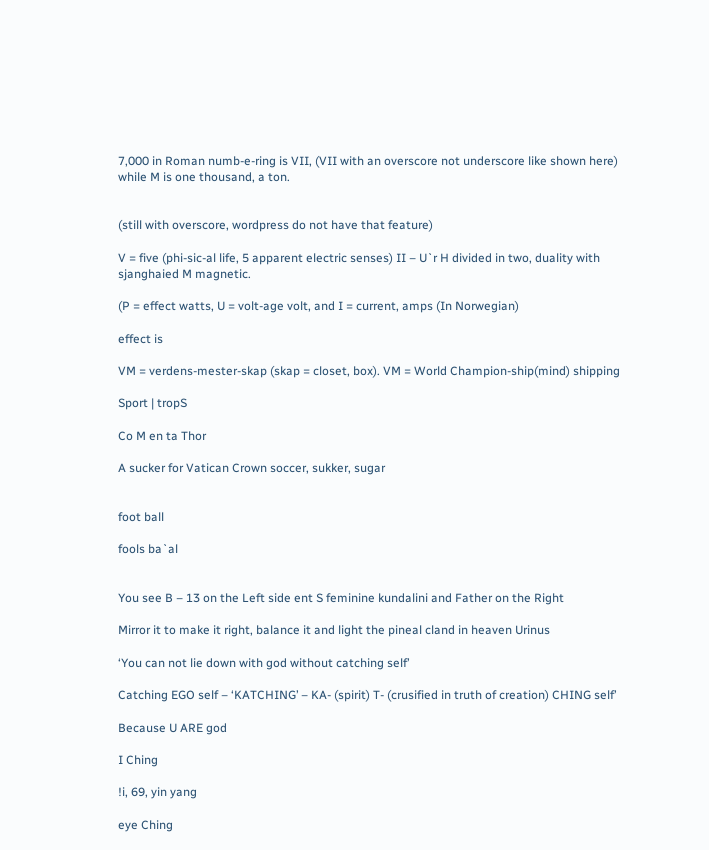7,000 in Roman numb-e-ring is VII, (VII with an overscore not underscore like shown here) while M is one thousand, a ton.


(still with overscore, wordpress do not have that feature)

V = five (phi-sic-al life, 5 apparent electric senses) II – U`r H divided in two, duality with sjanghaied M magnetic.

(P = effect watts, U = volt-age volt, and I = current, amps (In Norwegian)

effect is

VM = verdens-mester-skap (skap = closet, box). VM = World Champion-ship(mind) shipping

Sport | tropS

Co M en ta Thor

A sucker for Vatican Crown soccer, sukker, sugar


foot ball

fools ba`al


You see B – 13 on the Left side ent S feminine kundalini and Father on the Right

Mirror it to make it right, balance it and light the pineal cland in heaven Urinus

‘You can not lie down with god without catching self’

Catching EGO self – ‘KATCHING’ – KA- (spirit) T- (crusified in truth of creation) CHING self’

Because U ARE god

I Ching

!i, 69, yin yang

eye Ching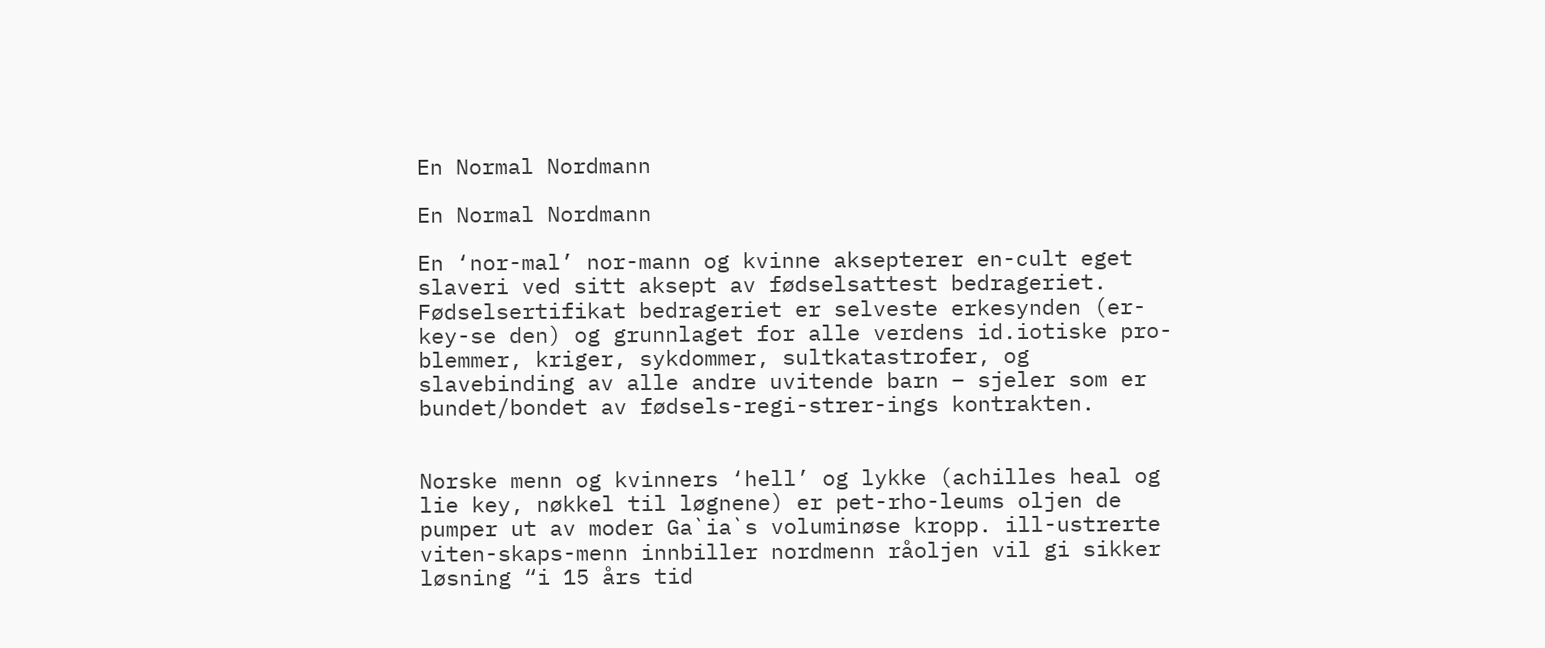En Normal Nordmann

En Normal Nordmann

En ‘nor-mal’ nor-mann og kvinne aksepterer en-cult eget slaveri ved sitt aksept av fødselsattest bedrageriet. Fødselsertifikat bedrageriet er selveste erkesynden (er-key-se den) og grunnlaget for alle verdens id.iotiske pro-blemmer, kriger, sykdommer, sultkatastrofer, og slavebinding av alle andre uvitende barn – sjeler som er bundet/bondet av fødsels-regi-strer-ings kontrakten.


Norske menn og kvinners ‘hell’ og lykke (achilles heal og lie key, nøkkel til løgnene) er pet-rho-leums oljen de pumper ut av moder Ga`ia`s voluminøse kropp. ill-ustrerte viten-skaps-menn innbiller nordmenn råoljen vil gi sikker løsning “i 15 års tid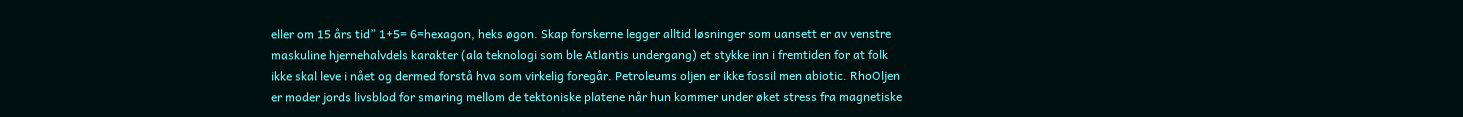eller om 15 års tid” 1+5= 6=hexagon, heks øgon. Skap forskerne legger alltid løsninger som uansett er av venstre maskuline hjernehalvdels karakter (ala teknologi som ble Atlantis undergang) et stykke inn i fremtiden for at folk ikke skal leve i nået og dermed forstå hva som virkelig foregår. Petroleums oljen er ikke fossil men abiotic. RhoOljen er moder jords livsblod for smøring mellom de tektoniske platene når hun kommer under øket stress fra magnetiske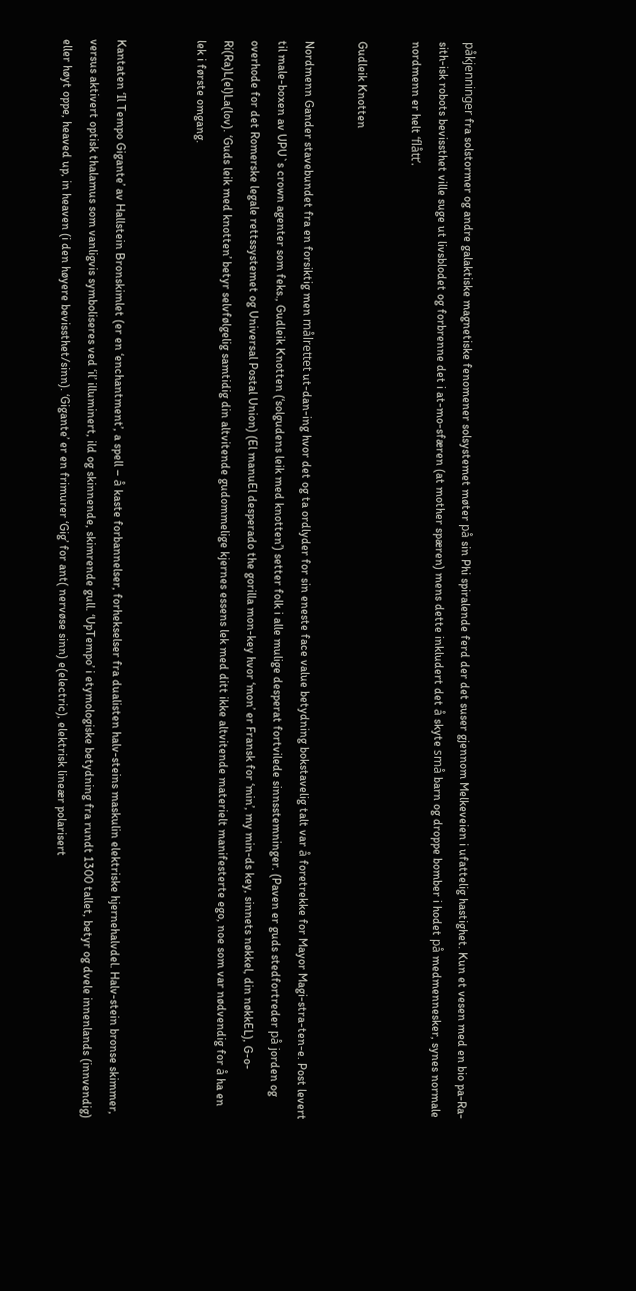påkjenninger fra solstormer og andre galaktiske magnetiske fenomener solsystemet møter på sin Phi spiralende ferd der det suser gjennom Melkeveien i ufattelig hastighet. Kun et vesen med en bio pa-Ra-sith-isk robots bevissthet ville suge ut livsblodet og forbrenne det i at-mo-sfæren (at mother spæren) mens dette inkludert det å skyte små barn og droppe bomber i hodet på medmennesker, synes normale nordmenn er helt ‘flått’.

Gudleik Knotten

Nordmenn Gander stavebundet fra en forsiktig men målrettet ut-dan-ing hvor det og ta ordlyder for sin eneste face value betydning bokstavelig talt var å foretrekke for Mayor Magi-stra-ten-e. Post levert til male-boxen av UPU`s crown agenter som feks., Gudleik Knotten (‘solgudens leik med knotten’) setter folk i alle mulige desperat fortvilede sinnsstemninger. (Paven er guds stedfortreder på jorden og overhode for det Romerske legale rettssystemet og Universal Postal Union) (El manuEl desperado the gorilla mon-key hvor ‘mon’ er Fransk for ‘min’, my min-ds key, sinnets nøkkel, din nøkkEL), G-o-Ri(Ra)L(el)La(lov). ‘Guds leik med knotten’ betyr selvfølgelig samtidig din altvitende gudommelige kjernes essens lek med ditt ikke altvitende materielt manifesterte ego, noe som var nødvendig for å ha en lek i første omgang.


Kantaten ‘Il Tempo Gigante’ av Hallstein Bronskimlet (er en ‘enchantment’, a spell – å kaste forbannelser, forhekselser fra dualisten halv-steins maskulin elektriske hjernehalvdel. Halv-stein bronse skimmer, versus aktivert optisk thalamus som vanligvis symboliseres ved ‘il’ illuminert, ild og skinnende, skimrende gull. ‘UpTempo’ i etymologiske betydning fra rundt 1300 tallet, betyr og dvele innenlands (innvendig) eller høyt oppe, heaved up, in heaven (i den høyere bevissthet/sinn). ‘Gigante’ er en frimurer ‘Gig’ for ant( nervøse sinn) e(electric), elektrisk lineær polarisert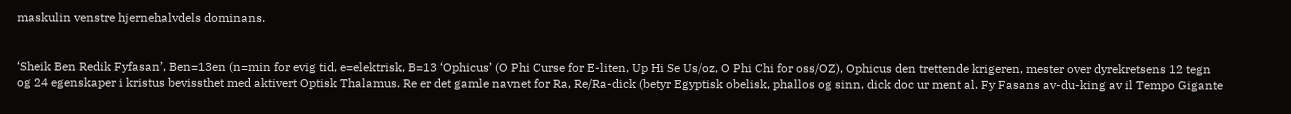maskulin venstre hjernehalvdels dominans.


‘Sheik Ben Redik Fyfasan’, Ben=13en (n=min for evig tid, e=elektrisk, B=13 ‘Ophicus’ (O Phi Curse for E-liten, Up Hi Se Us/oz, O Phi Chi for oss/OZ), Ophicus den trettende krigeren, mester over dyrekretsens 12 tegn og 24 egenskaper i kristus bevissthet med aktivert Optisk Thalamus. Re er det gamle navnet for Ra, Re/Ra-dick (betyr Egyptisk obelisk, phallos og sinn, dick doc ur ment al. Fy Fasans av-du-king av il Tempo Gigante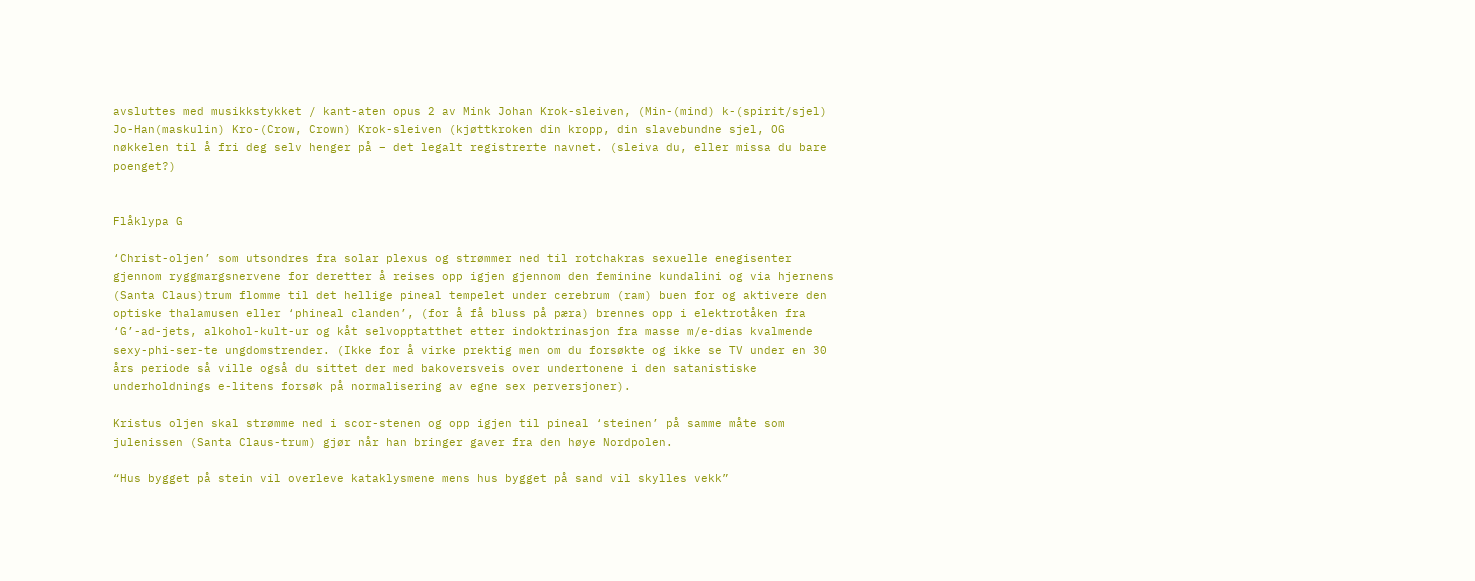avsluttes med musikkstykket / kant-aten opus 2 av Mink Johan Krok-sleiven, (Min-(mind) k-(spirit/sjel) Jo-Han(maskulin) Kro-(Crow, Crown) Krok-sleiven (kjøttkroken din kropp, din slavebundne sjel, OG nøkkelen til å fri deg selv henger på – det legalt registrerte navnet. (sleiva du, eller missa du bare poenget?)


Flåklypa G

‘Christ-oljen’ som utsondres fra solar plexus og strømmer ned til rotchakras sexuelle enegisenter gjennom ryggmargsnervene for deretter å reises opp igjen gjennom den feminine kundalini og via hjernens (Santa Claus)trum flomme til det hellige pineal tempelet under cerebrum (ram) buen for og aktivere den optiske thalamusen eller ‘phineal clanden’, (for å få bluss på pæra) brennes opp i elektrotåken fra ‘G’-ad-jets, alkohol-kult-ur og kåt selvopptatthet etter indoktrinasjon fra masse m/e-dias kvalmende sexy-phi-ser-te ungdomstrender. (Ikke for å virke prektig men om du forsøkte og ikke se TV under en 30 års periode så ville også du sittet der med bakoversveis over undertonene i den satanistiske underholdnings e-litens forsøk på normalisering av egne sex perversjoner).

Kristus oljen skal strømme ned i scor-stenen og opp igjen til pineal ‘steinen’ på samme måte som julenissen (Santa Claus-trum) gjør når han bringer gaver fra den høye Nordpolen.

“Hus bygget på stein vil overleve kataklysmene mens hus bygget på sand vil skylles vekk”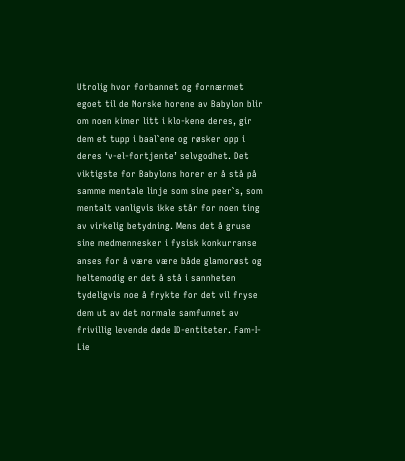Utrolig hvor forbannet og fornærmet egoet til de Norske horene av Babylon blir om noen kimer litt i klo-kene deres, gir dem et tupp i baal`ene og røsker opp i deres ‘v-el-fortjente’ selvgodhet. Det viktigste for Babylons horer er å stå på samme mentale linje som sine peer`s, som mentalt vanligvis ikke står for noen ting av virkelig betydning. Mens det å gruse sine medmennesker i fysisk konkurranse anses for å være være både glamorøst og heltemodig er det å stå i sannheten tydeligvis noe å frykte for det vil fryse dem ut av det normale samfunnet av frivillig levende døde ID-entiteter. Fam-I-Lie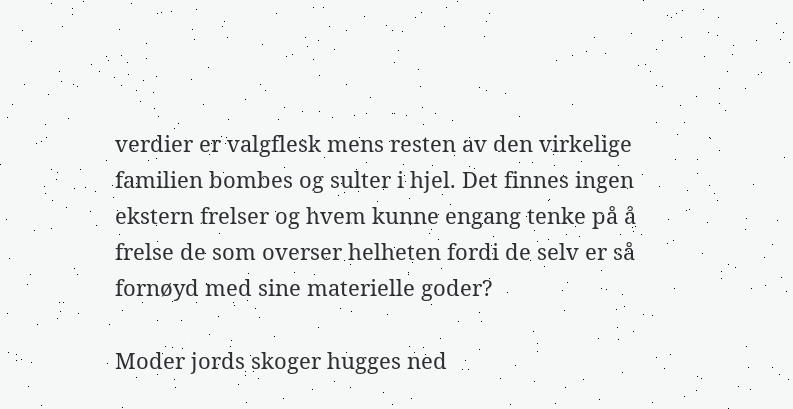verdier er valgflesk mens resten av den virkelige familien bombes og sulter i hjel. Det finnes ingen ekstern frelser og hvem kunne engang tenke på å frelse de som overser helheten fordi de selv er så fornøyd med sine materielle goder?

Moder jords skoger hugges ned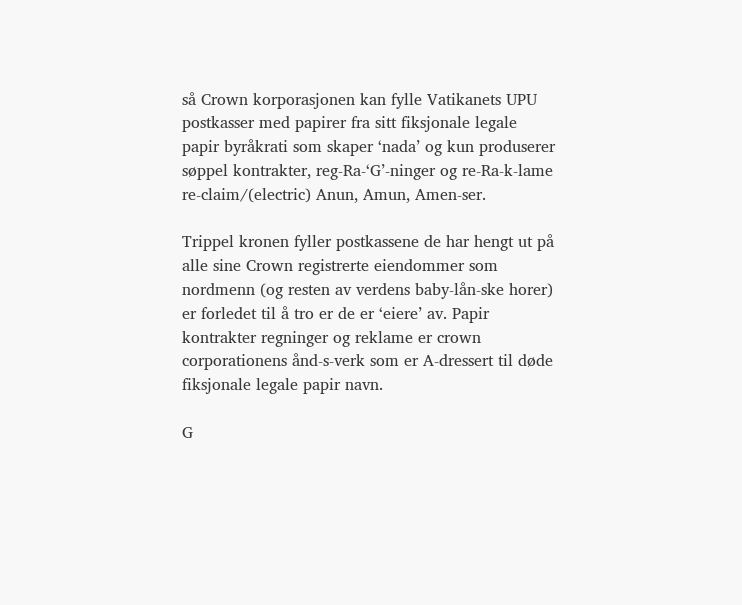så Crown korporasjonen kan fylle Vatikanets UPU postkasser med papirer fra sitt fiksjonale legale papir byråkrati som skaper ‘nada’ og kun produserer søppel kontrakter, reg-Ra-‘G’-ninger og re-Ra-k-lame re-claim/(electric) Anun, Amun, Amen-ser.

Trippel kronen fyller postkassene de har hengt ut på alle sine Crown registrerte eiendommer som nordmenn (og resten av verdens baby-lån-ske horer) er forledet til å tro er de er ‘eiere’ av. Papir kontrakter regninger og reklame er crown corporationens ånd-s-verk som er A-dressert til døde fiksjonale legale papir navn.

G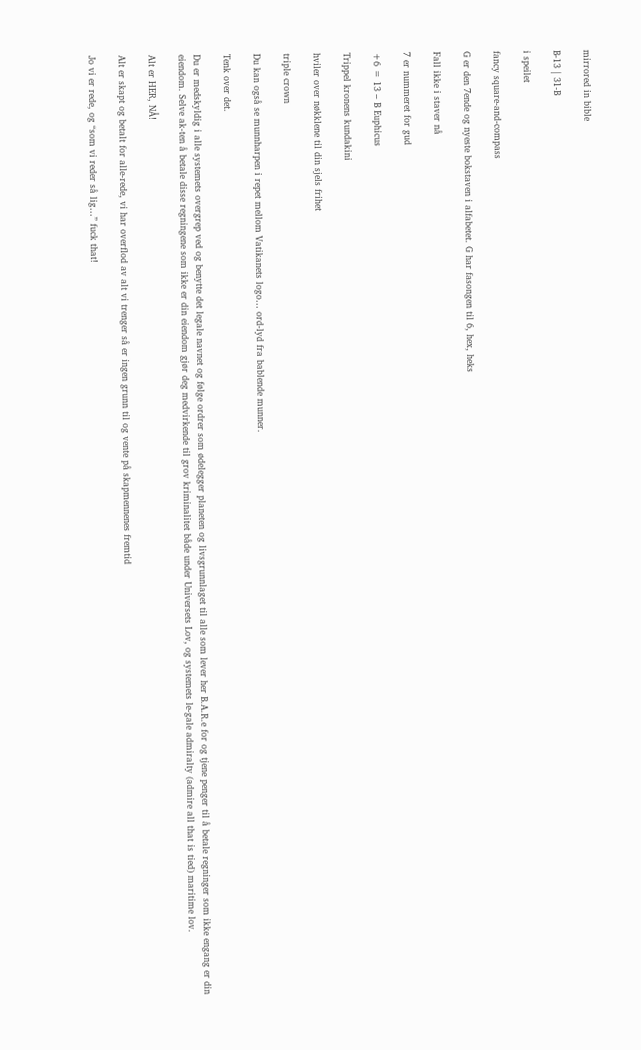mirrored in bible

B-13 | 31-B

i speilet

fancy square-and-compass

G er den 7ende og nyeste bokstaven i alfabetet. G har fasongen til 6, hex, heks

Fall ikke i staver nå

7 er nummeret for gud

+6 = 13 – B Euphicus

Trippel kronens kundakini

hviler over nøkklene til din sjels frihet

triple crown

Du kan også se munnharpen i repet mellom Vatikanets logo… ord-lyd fra bablende munner.

Tenk over det.

Du er medskyldig i alle systemets overgrep ved og benytte det legale navnet og følge ordrer som ødelegger planeten og livsgrunnlaget til alle som lever her B.A.R.e for og tjene penger til å betale regninger som ikke engang er din eiendom. Selve ak-ten å betale disse regningene som ikke er din eiendom gjør deg medvirkende til grov kriminalitet både under Universets Lov, og systemets le-gale admiralty (admire all that is tied) maritime lov.

Alt er HER, NÅ!

Alt er skapt og betalt for alle-rede, vi har overflod av alt vi trenger så er ingen grunn til og vente på skapmennenes fremtid

Jo vi er rede, og “som vi reder så lig…” fuck that!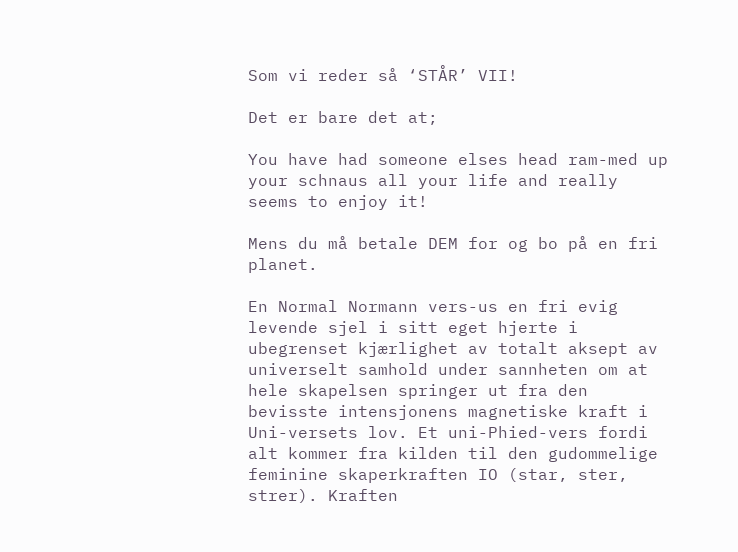Som vi reder så ‘STÅR’ VII!

Det er bare det at;

You have had someone elses head ram-med up your schnaus all your life and really seems to enjoy it!

Mens du må betale DEM for og bo på en fri planet.

En Normal Normann vers-us en fri evig levende sjel i sitt eget hjerte i ubegrenset kjærlighet av totalt aksept av universelt samhold under sannheten om at hele skapelsen springer ut fra den bevisste intensjonens magnetiske kraft i Uni-versets lov. Et uni-Phied-vers fordi alt kommer fra kilden til den gudommelige feminine skaperkraften IO (star, ster, strer). Kraften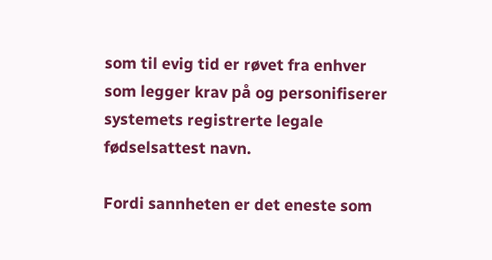som til evig tid er røvet fra enhver som legger krav på og personifiserer systemets registrerte legale fødselsattest navn.

Fordi sannheten er det eneste som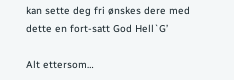kan sette deg fri ønskes dere med dette en fort-satt God Hell`G’

Alt ettersom…